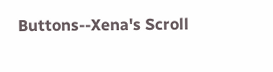Buttons--Xena's Scroll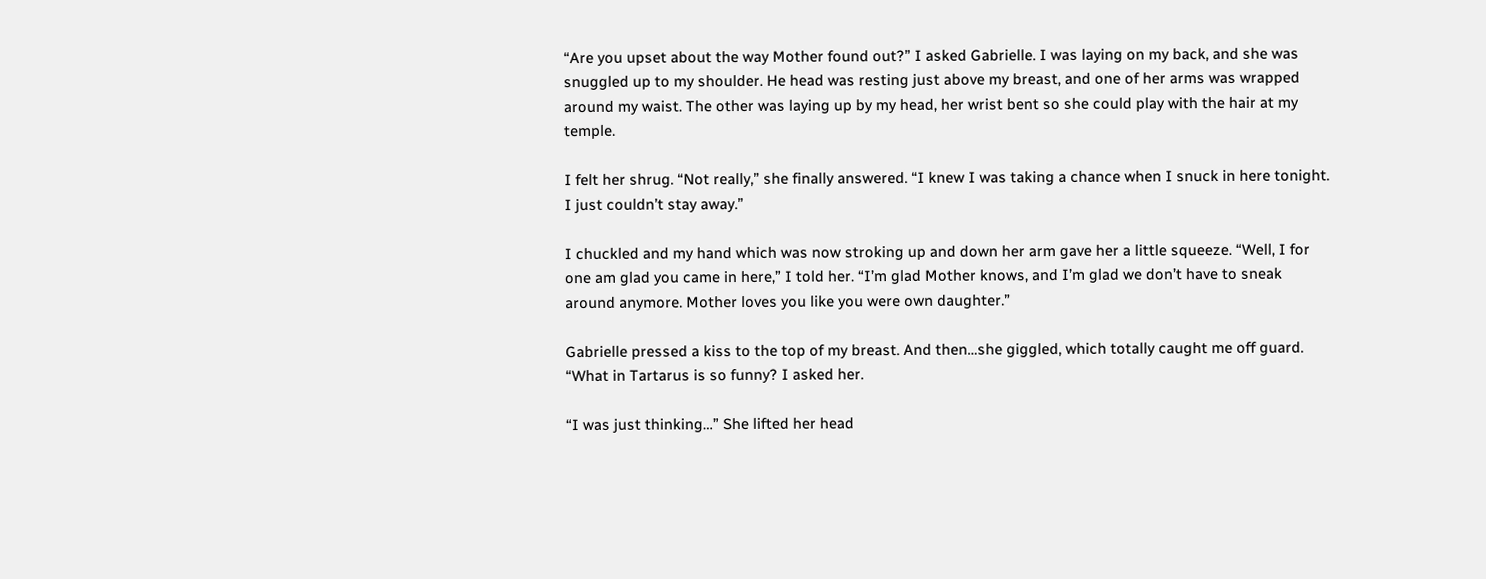“Are you upset about the way Mother found out?” I asked Gabrielle. I was laying on my back, and she was snuggled up to my shoulder. He head was resting just above my breast, and one of her arms was wrapped around my waist. The other was laying up by my head, her wrist bent so she could play with the hair at my temple.

I felt her shrug. “Not really,” she finally answered. “I knew I was taking a chance when I snuck in here tonight. I just couldn’t stay away.”

I chuckled and my hand which was now stroking up and down her arm gave her a little squeeze. “Well, I for one am glad you came in here,” I told her. “I’m glad Mother knows, and I’m glad we don’t have to sneak around anymore. Mother loves you like you were own daughter.”

Gabrielle pressed a kiss to the top of my breast. And then…she giggled, which totally caught me off guard. “What in Tartarus is so funny? I asked her.

“I was just thinking…” She lifted her head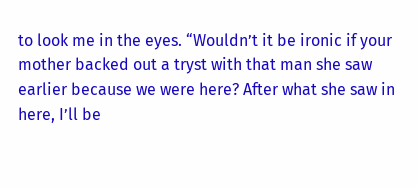to look me in the eyes. “Wouldn’t it be ironic if your mother backed out a tryst with that man she saw earlier because we were here? After what she saw in here, I’ll be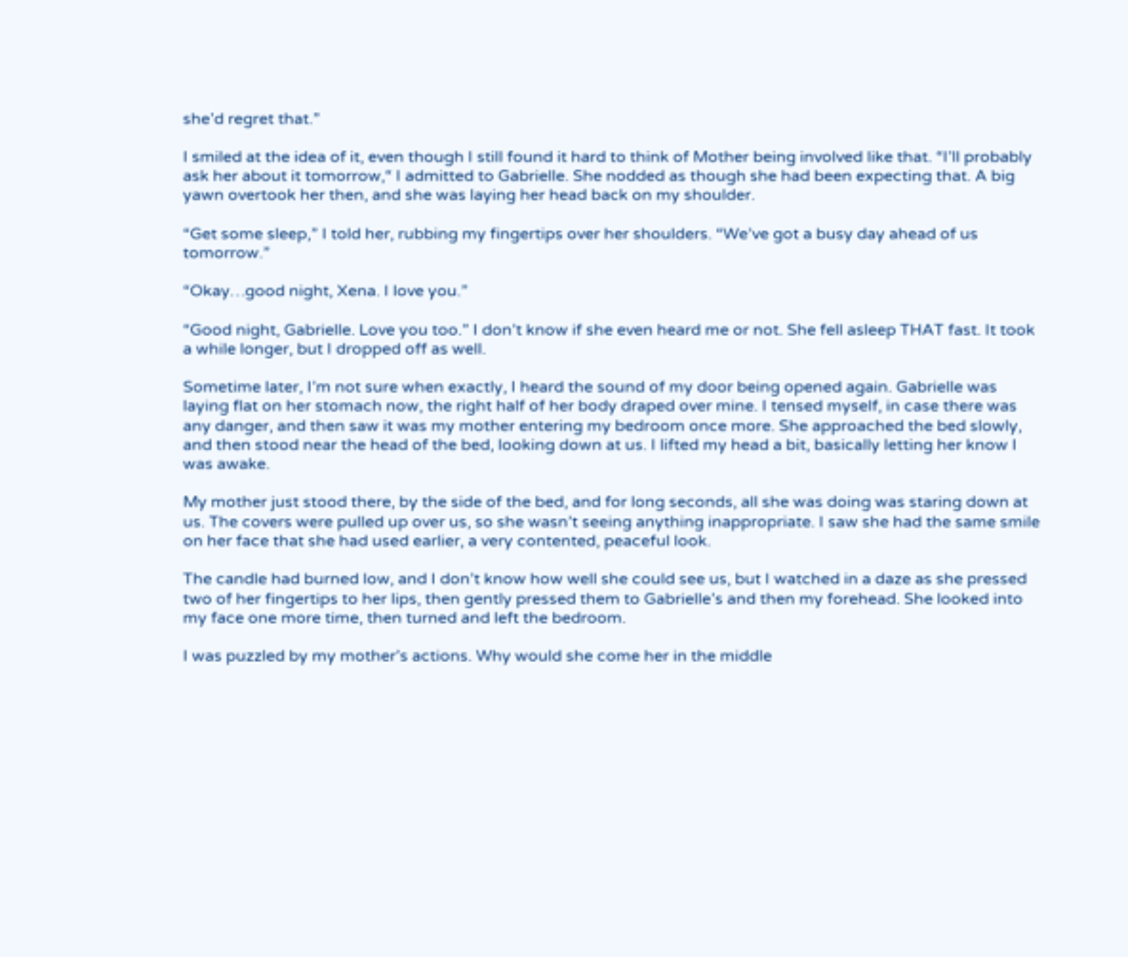she’d regret that.”

I smiled at the idea of it, even though I still found it hard to think of Mother being involved like that. “I’ll probably ask her about it tomorrow,“ I admitted to Gabrielle. She nodded as though she had been expecting that. A big yawn overtook her then, and she was laying her head back on my shoulder.

“Get some sleep,” I told her, rubbing my fingertips over her shoulders. “We’ve got a busy day ahead of us tomorrow.”

“Okay…good night, Xena. I love you.”

“Good night, Gabrielle. Love you too.” I don’t know if she even heard me or not. She fell asleep THAT fast. It took a while longer, but I dropped off as well.

Sometime later, I’m not sure when exactly, I heard the sound of my door being opened again. Gabrielle was laying flat on her stomach now, the right half of her body draped over mine. I tensed myself, in case there was any danger, and then saw it was my mother entering my bedroom once more. She approached the bed slowly, and then stood near the head of the bed, looking down at us. I lifted my head a bit, basically letting her know I was awake.

My mother just stood there, by the side of the bed, and for long seconds, all she was doing was staring down at us. The covers were pulled up over us, so she wasn’t seeing anything inappropriate. I saw she had the same smile on her face that she had used earlier, a very contented, peaceful look.

The candle had burned low, and I don’t know how well she could see us, but I watched in a daze as she pressed two of her fingertips to her lips, then gently pressed them to Gabrielle’s and then my forehead. She looked into my face one more time, then turned and left the bedroom.

I was puzzled by my mother’s actions. Why would she come her in the middle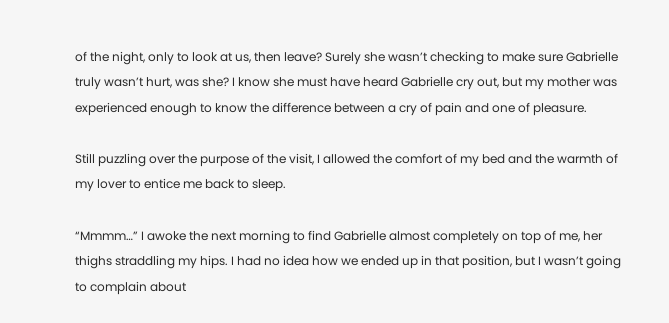of the night, only to look at us, then leave? Surely she wasn’t checking to make sure Gabrielle truly wasn’t hurt, was she? I know she must have heard Gabrielle cry out, but my mother was experienced enough to know the difference between a cry of pain and one of pleasure.

Still puzzling over the purpose of the visit, I allowed the comfort of my bed and the warmth of my lover to entice me back to sleep.

“Mmmm…” I awoke the next morning to find Gabrielle almost completely on top of me, her thighs straddling my hips. I had no idea how we ended up in that position, but I wasn’t going to complain about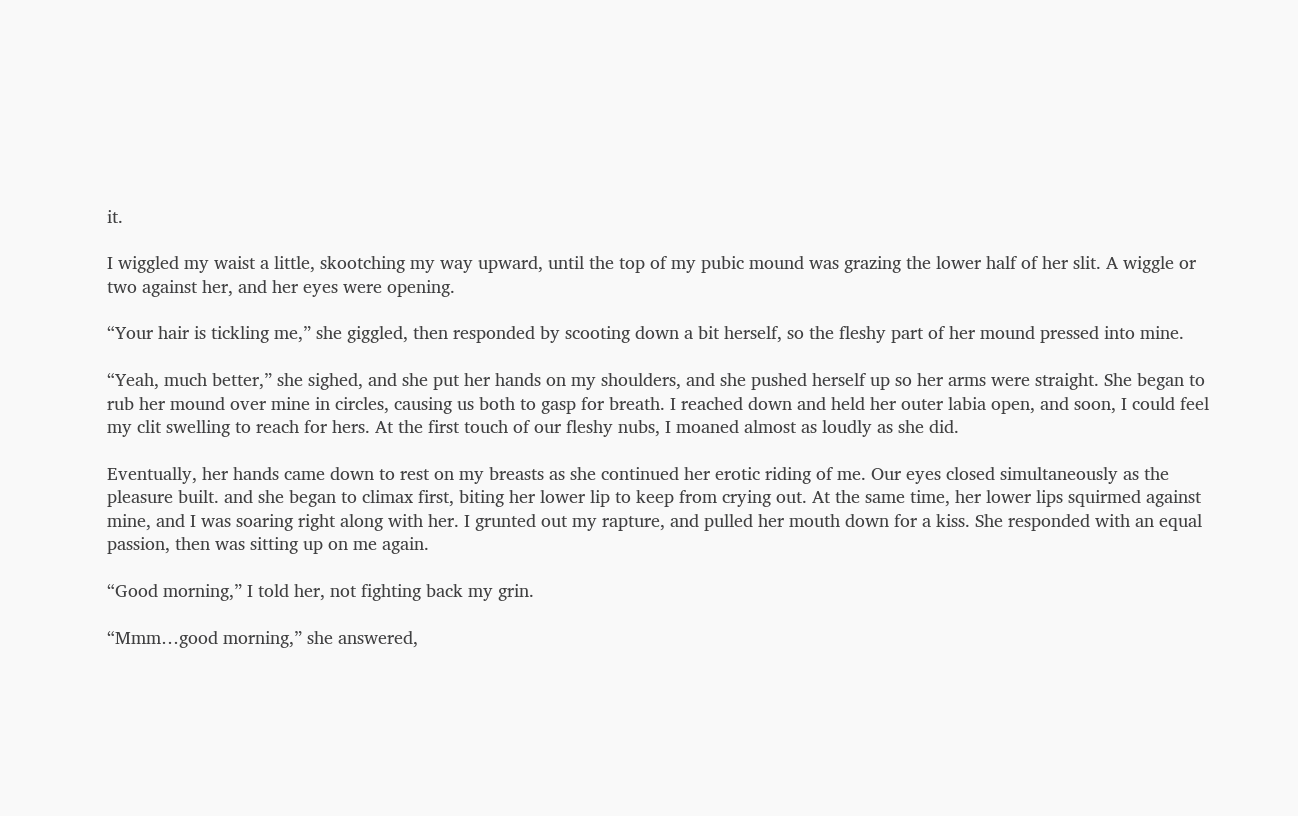it.

I wiggled my waist a little, skootching my way upward, until the top of my pubic mound was grazing the lower half of her slit. A wiggle or two against her, and her eyes were opening.

“Your hair is tickling me,” she giggled, then responded by scooting down a bit herself, so the fleshy part of her mound pressed into mine.

“Yeah, much better,” she sighed, and she put her hands on my shoulders, and she pushed herself up so her arms were straight. She began to rub her mound over mine in circles, causing us both to gasp for breath. I reached down and held her outer labia open, and soon, I could feel my clit swelling to reach for hers. At the first touch of our fleshy nubs, I moaned almost as loudly as she did.

Eventually, her hands came down to rest on my breasts as she continued her erotic riding of me. Our eyes closed simultaneously as the pleasure built. and she began to climax first, biting her lower lip to keep from crying out. At the same time, her lower lips squirmed against mine, and I was soaring right along with her. I grunted out my rapture, and pulled her mouth down for a kiss. She responded with an equal passion, then was sitting up on me again.

“Good morning,” I told her, not fighting back my grin.

“Mmm…good morning,” she answered,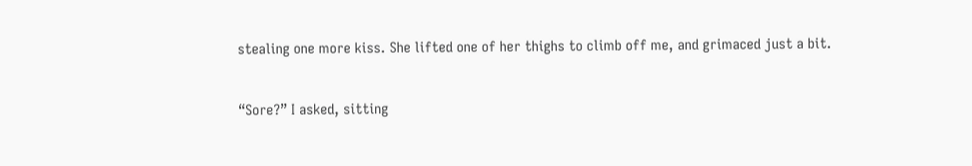stealing one more kiss. She lifted one of her thighs to climb off me, and grimaced just a bit.

“Sore?” I asked, sitting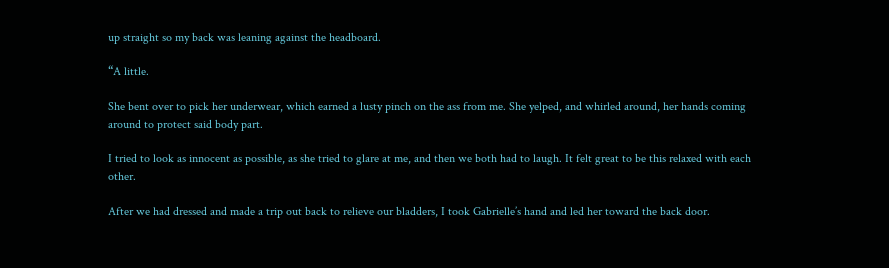up straight so my back was leaning against the headboard.

“A little.

She bent over to pick her underwear, which earned a lusty pinch on the ass from me. She yelped, and whirled around, her hands coming around to protect said body part.

I tried to look as innocent as possible, as she tried to glare at me, and then we both had to laugh. It felt great to be this relaxed with each other.

After we had dressed and made a trip out back to relieve our bladders, I took Gabrielle’s hand and led her toward the back door.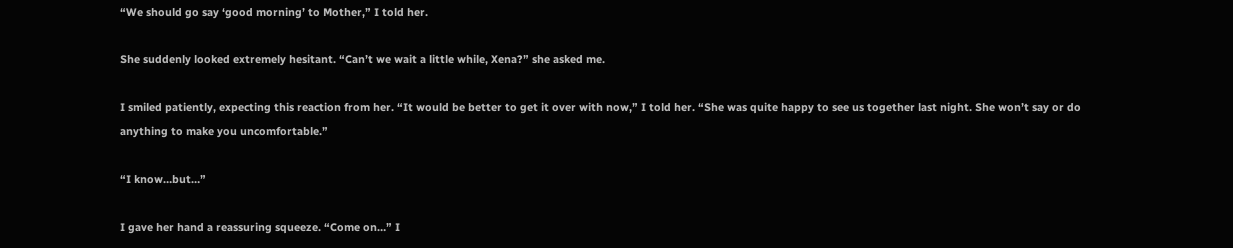“We should go say ‘good morning’ to Mother,” I told her.

She suddenly looked extremely hesitant. “Can’t we wait a little while, Xena?” she asked me.

I smiled patiently, expecting this reaction from her. “It would be better to get it over with now,” I told her. “She was quite happy to see us together last night. She won’t say or do anything to make you uncomfortable.”

“I know…but…”

I gave her hand a reassuring squeeze. “Come on…” I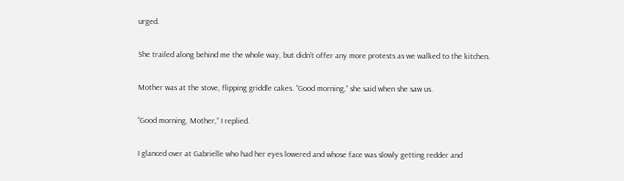urged.

She trailed along behind me the whole way, but didn’t offer any more protests as we walked to the kitchen.

Mother was at the stove, flipping griddle cakes. “Good morning,” she said when she saw us.

“Good morning, Mother,” I replied.

I glanced over at Gabrielle who had her eyes lowered and whose face was slowly getting redder and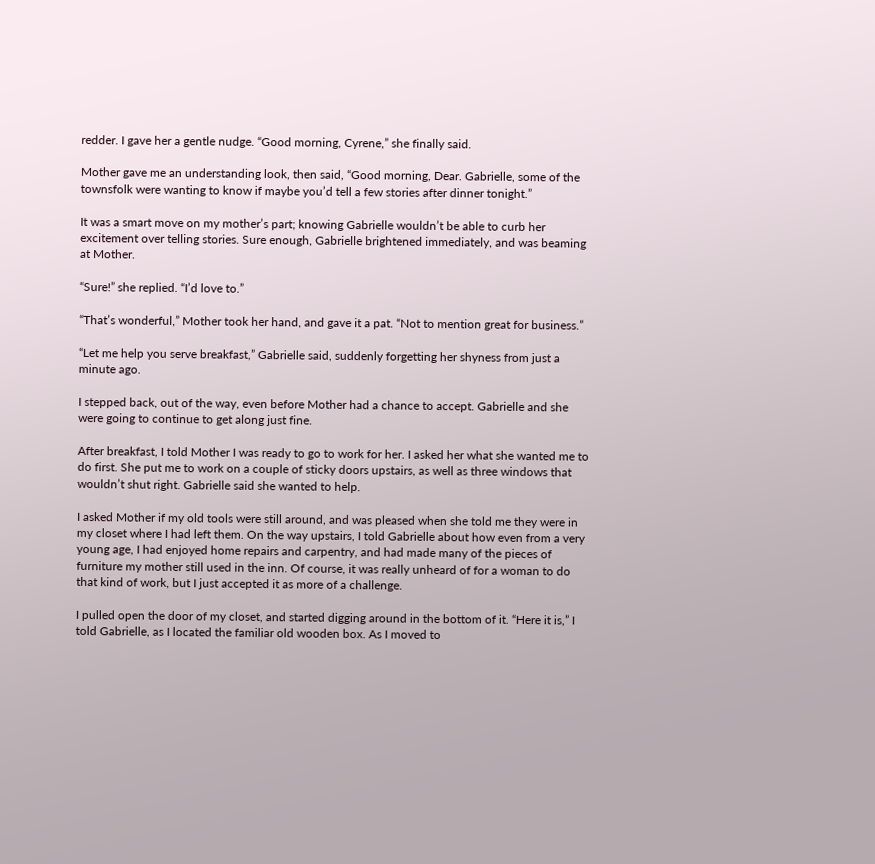redder. I gave her a gentle nudge. “Good morning, Cyrene,” she finally said.

Mother gave me an understanding look, then said, “Good morning, Dear. Gabrielle, some of the townsfolk were wanting to know if maybe you’d tell a few stories after dinner tonight.”

It was a smart move on my mother’s part; knowing Gabrielle wouldn’t be able to curb her excitement over telling stories. Sure enough, Gabrielle brightened immediately, and was beaming at Mother.

“Sure!” she replied. “I’d love to.”

“That’s wonderful,” Mother took her hand, and gave it a pat. “Not to mention great for business.”

“Let me help you serve breakfast,” Gabrielle said, suddenly forgetting her shyness from just a minute ago.

I stepped back, out of the way, even before Mother had a chance to accept. Gabrielle and she were going to continue to get along just fine.

After breakfast, I told Mother I was ready to go to work for her. I asked her what she wanted me to do first. She put me to work on a couple of sticky doors upstairs, as well as three windows that wouldn’t shut right. Gabrielle said she wanted to help.

I asked Mother if my old tools were still around, and was pleased when she told me they were in my closet where I had left them. On the way upstairs, I told Gabrielle about how even from a very young age, I had enjoyed home repairs and carpentry, and had made many of the pieces of furniture my mother still used in the inn. Of course, it was really unheard of for a woman to do that kind of work, but I just accepted it as more of a challenge.

I pulled open the door of my closet, and started digging around in the bottom of it. “Here it is,” I told Gabrielle, as I located the familiar old wooden box. As I moved to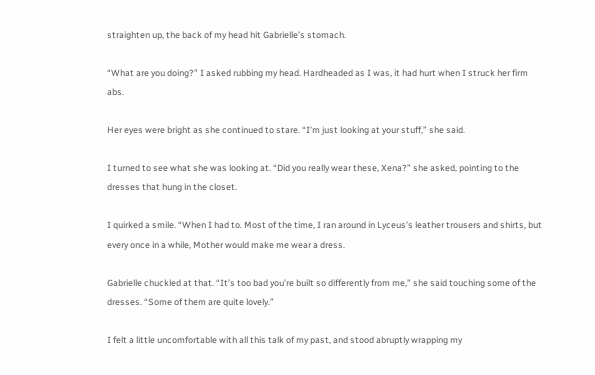straighten up, the back of my head hit Gabrielle’s stomach.

“What are you doing?” I asked rubbing my head. Hardheaded as I was, it had hurt when I struck her firm abs.

Her eyes were bright as she continued to stare. “I’m just looking at your stuff,” she said.

I turned to see what she was looking at. “Did you really wear these, Xena?” she asked, pointing to the dresses that hung in the closet.

I quirked a smile. “When I had to. Most of the time, I ran around in Lyceus’s leather trousers and shirts, but every once in a while, Mother would make me wear a dress.

Gabrielle chuckled at that. “It’s too bad you’re built so differently from me,” she said touching some of the dresses. “Some of them are quite lovely.”

I felt a little uncomfortable with all this talk of my past, and stood abruptly wrapping my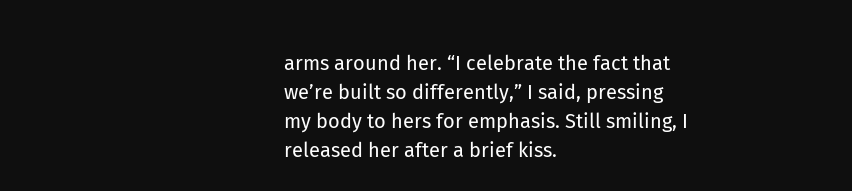arms around her. “I celebrate the fact that we’re built so differently,” I said, pressing my body to hers for emphasis. Still smiling, I released her after a brief kiss.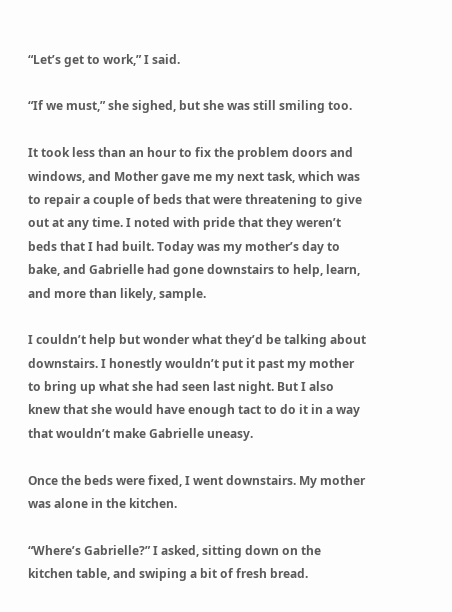“Let’s get to work,” I said.

“If we must,” she sighed, but she was still smiling too.

It took less than an hour to fix the problem doors and windows, and Mother gave me my next task, which was to repair a couple of beds that were threatening to give out at any time. I noted with pride that they weren’t beds that I had built. Today was my mother’s day to bake, and Gabrielle had gone downstairs to help, learn, and more than likely, sample.

I couldn’t help but wonder what they’d be talking about downstairs. I honestly wouldn’t put it past my mother to bring up what she had seen last night. But I also knew that she would have enough tact to do it in a way that wouldn’t make Gabrielle uneasy.

Once the beds were fixed, I went downstairs. My mother was alone in the kitchen.

“Where’s Gabrielle?” I asked, sitting down on the kitchen table, and swiping a bit of fresh bread.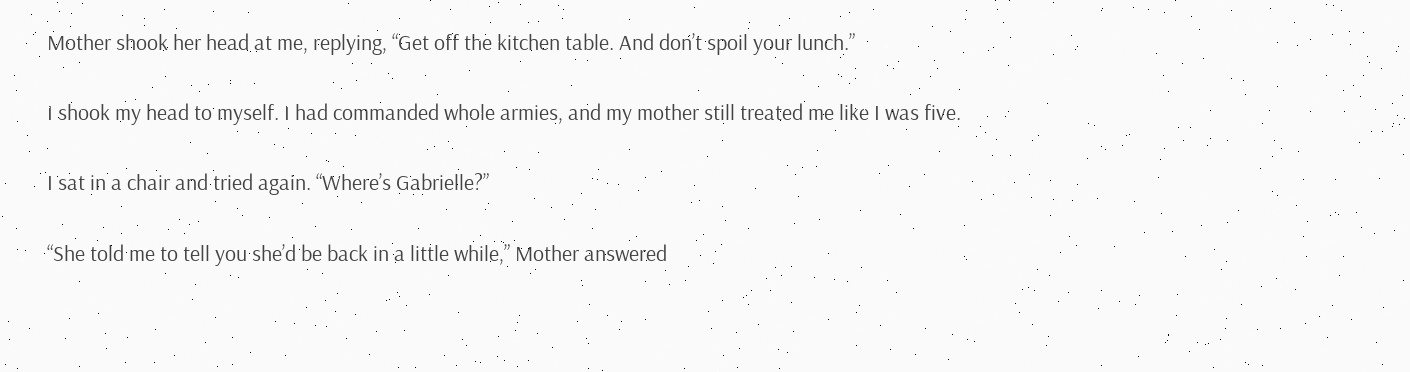Mother shook her head at me, replying, “Get off the kitchen table. And don’t spoil your lunch.”

I shook my head to myself. I had commanded whole armies, and my mother still treated me like I was five.

I sat in a chair and tried again. “Where’s Gabrielle?”

“She told me to tell you she’d be back in a little while,” Mother answered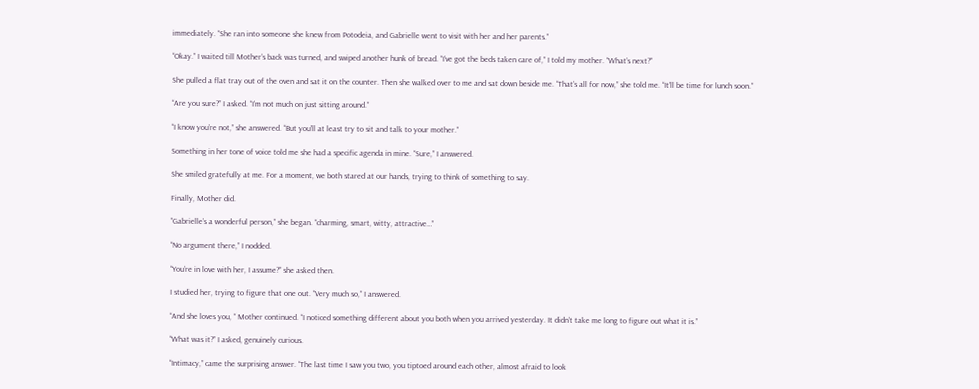immediately. “She ran into someone she knew from Potodeia, and Gabrielle went to visit with her and her parents.”

“Okay.” I waited till Mother’s back was turned, and swiped another hunk of bread. “I’ve got the beds taken care of,” I told my mother. “What’s next?”

She pulled a flat tray out of the oven and sat it on the counter. Then she walked over to me and sat down beside me. “That’s all for now,” she told me. “It’ll be time for lunch soon.”

“Are you sure?” I asked. “I’m not much on just sitting around.”

“I know you’re not,” she answered. “But you’ll at least try to sit and talk to your mother.”

Something in her tone of voice told me she had a specific agenda in mine. “Sure,” I answered.

She smiled gratefully at me. For a moment, we both stared at our hands, trying to think of something to say.

Finally, Mother did.

”Gabrielle’s a wonderful person,” she began. “charming, smart, witty, attractive…”

“No argument there,” I nodded.

“You’re in love with her, I assume?” she asked then.

I studied her, trying to figure that one out. “Very much so,” I answered.

“And she loves you, “ Mother continued. “I noticed something different about you both when you arrived yesterday. It didn’t take me long to figure out what it is.”

“What was it?” I asked, genuinely curious.

“Intimacy,” came the surprising answer. “The last time I saw you two, you tiptoed around each other, almost afraid to look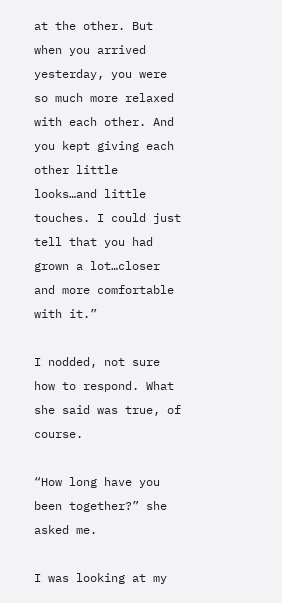at the other. But when you arrived yesterday, you were so much more relaxed with each other. And you kept giving each other little looks…and little touches. I could just tell that you had grown a lot…closer and more comfortable with it.”

I nodded, not sure how to respond. What she said was true, of course.

“How long have you been together?” she asked me.

I was looking at my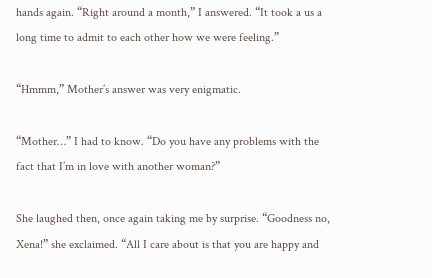hands again. “Right around a month,” I answered. “It took a us a long time to admit to each other how we were feeling.”

“Hmmm,” Mother’s answer was very enigmatic.

“Mother…” I had to know. “Do you have any problems with the fact that I’m in love with another woman?”

She laughed then, once again taking me by surprise. “Goodness no, Xena!” she exclaimed. “All I care about is that you are happy and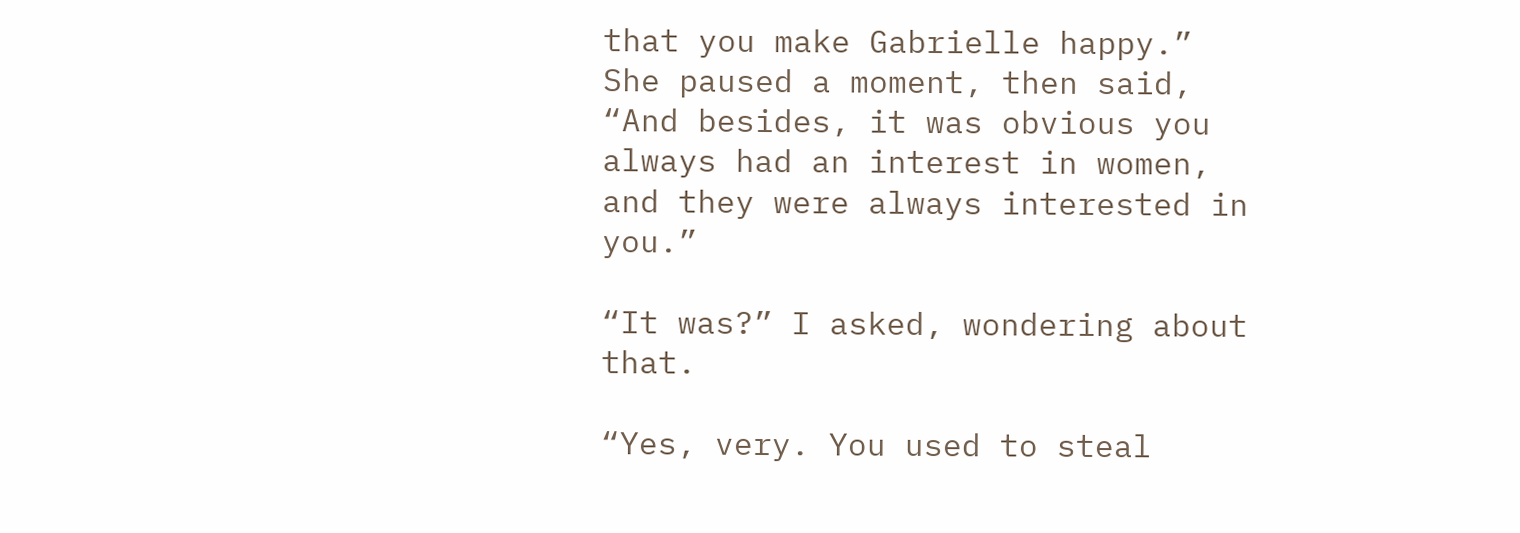that you make Gabrielle happy.” She paused a moment, then said, “And besides, it was obvious you always had an interest in women, and they were always interested in you.”

“It was?” I asked, wondering about that.

“Yes, very. You used to steal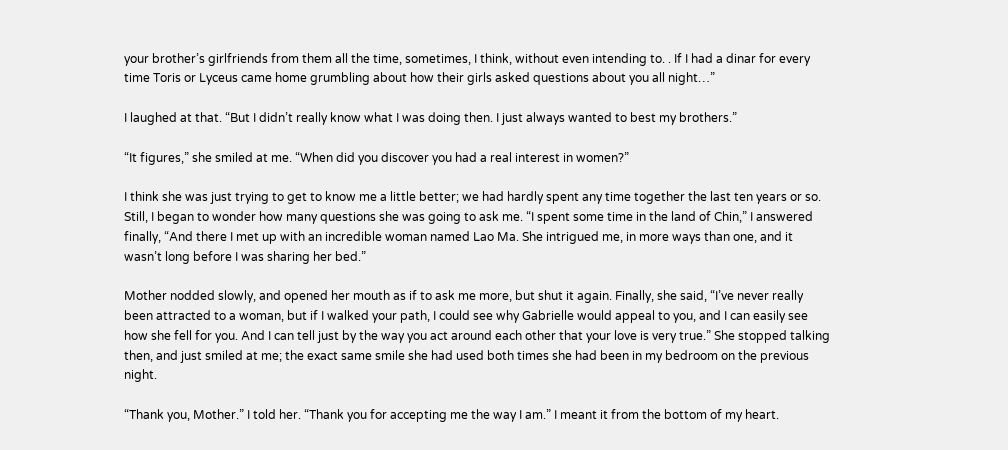your brother’s girlfriends from them all the time, sometimes, I think, without even intending to. . If I had a dinar for every time Toris or Lyceus came home grumbling about how their girls asked questions about you all night…”

I laughed at that. “But I didn’t really know what I was doing then. I just always wanted to best my brothers.”

“It figures,” she smiled at me. “When did you discover you had a real interest in women?”

I think she was just trying to get to know me a little better; we had hardly spent any time together the last ten years or so. Still, I began to wonder how many questions she was going to ask me. “I spent some time in the land of Chin,” I answered finally, “And there I met up with an incredible woman named Lao Ma. She intrigued me, in more ways than one, and it wasn’t long before I was sharing her bed.”

Mother nodded slowly, and opened her mouth as if to ask me more, but shut it again. Finally, she said, “I’ve never really been attracted to a woman, but if I walked your path, I could see why Gabrielle would appeal to you, and I can easily see how she fell for you. And I can tell just by the way you act around each other that your love is very true.” She stopped talking then, and just smiled at me; the exact same smile she had used both times she had been in my bedroom on the previous night.

“Thank you, Mother.” I told her. “Thank you for accepting me the way I am.” I meant it from the bottom of my heart.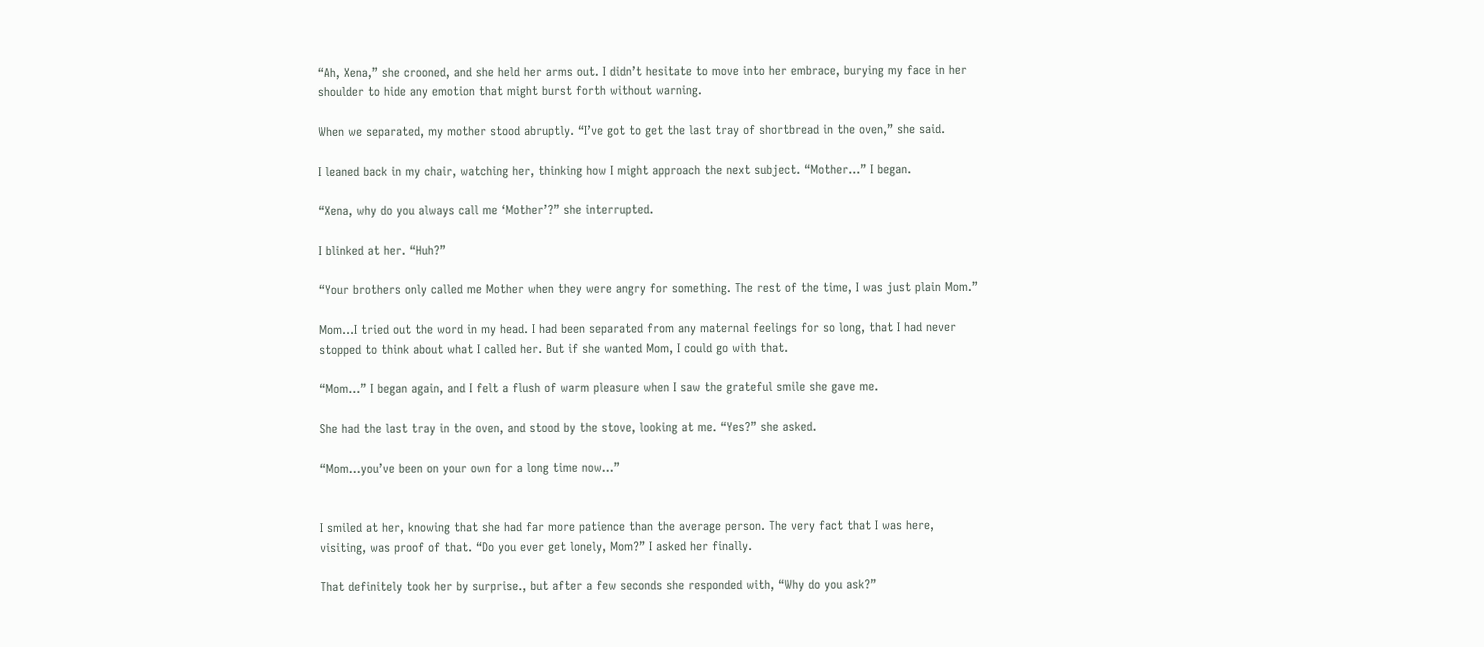“Ah, Xena,” she crooned, and she held her arms out. I didn’t hesitate to move into her embrace, burying my face in her shoulder to hide any emotion that might burst forth without warning.

When we separated, my mother stood abruptly. “I’ve got to get the last tray of shortbread in the oven,” she said.

I leaned back in my chair, watching her, thinking how I might approach the next subject. “Mother…” I began.

“Xena, why do you always call me ‘Mother’?” she interrupted.

I blinked at her. “Huh?”

“Your brothers only called me Mother when they were angry for something. The rest of the time, I was just plain Mom.”

Mom…I tried out the word in my head. I had been separated from any maternal feelings for so long, that I had never stopped to think about what I called her. But if she wanted Mom, I could go with that.

“Mom…” I began again, and I felt a flush of warm pleasure when I saw the grateful smile she gave me.

She had the last tray in the oven, and stood by the stove, looking at me. “Yes?” she asked.

“Mom…you’ve been on your own for a long time now…”


I smiled at her, knowing that she had far more patience than the average person. The very fact that I was here, visiting, was proof of that. “Do you ever get lonely, Mom?” I asked her finally.

That definitely took her by surprise., but after a few seconds she responded with, “Why do you ask?”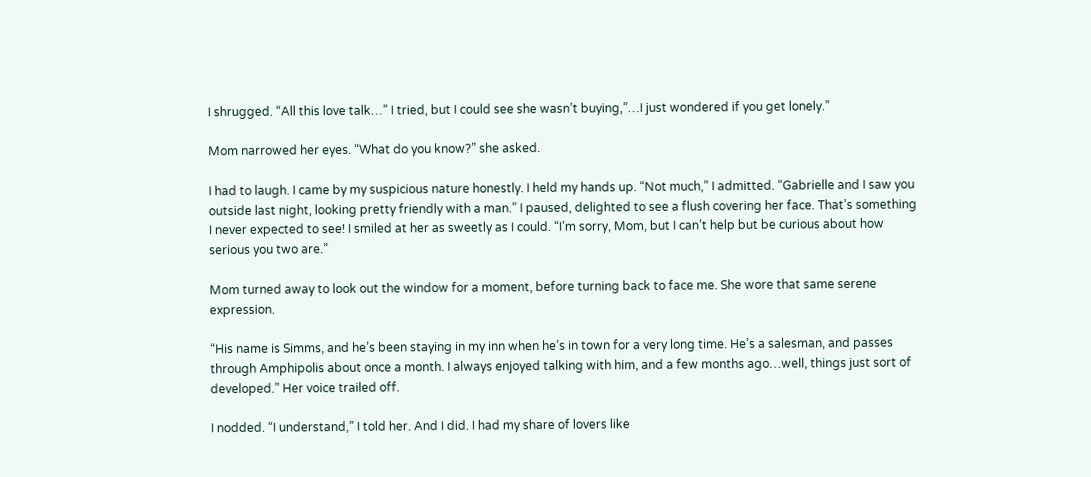I shrugged. “All this love talk…” I tried, but I could see she wasn’t buying,”…I just wondered if you get lonely.”

Mom narrowed her eyes. “What do you know?” she asked.

I had to laugh. I came by my suspicious nature honestly. I held my hands up. “Not much,” I admitted. “Gabrielle and I saw you outside last night, looking pretty friendly with a man.” I paused, delighted to see a flush covering her face. That’s something I never expected to see! I smiled at her as sweetly as I could. “I’m sorry, Mom, but I can’t help but be curious about how serious you two are.”

Mom turned away to look out the window for a moment, before turning back to face me. She wore that same serene expression.

“His name is Simms, and he’s been staying in my inn when he’s in town for a very long time. He’s a salesman, and passes through Amphipolis about once a month. I always enjoyed talking with him, and a few months ago…well, things just sort of developed.” Her voice trailed off.

I nodded. “I understand,” I told her. And I did. I had my share of lovers like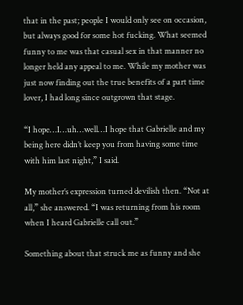that in the past; people I would only see on occasion, but always good for some hot fucking. What seemed funny to me was that casual sex in that manner no longer held any appeal to me. While my mother was just now finding out the true benefits of a part time lover, I had long since outgrown that stage.

“I hope…I…uh…well…I hope that Gabrielle and my being here didn’t keep you from having some time with him last night,” I said.

My mother’s expression turned devilish then. “Not at all,” she answered. “I was returning from his room when I heard Gabrielle call out.”

Something about that struck me as funny and she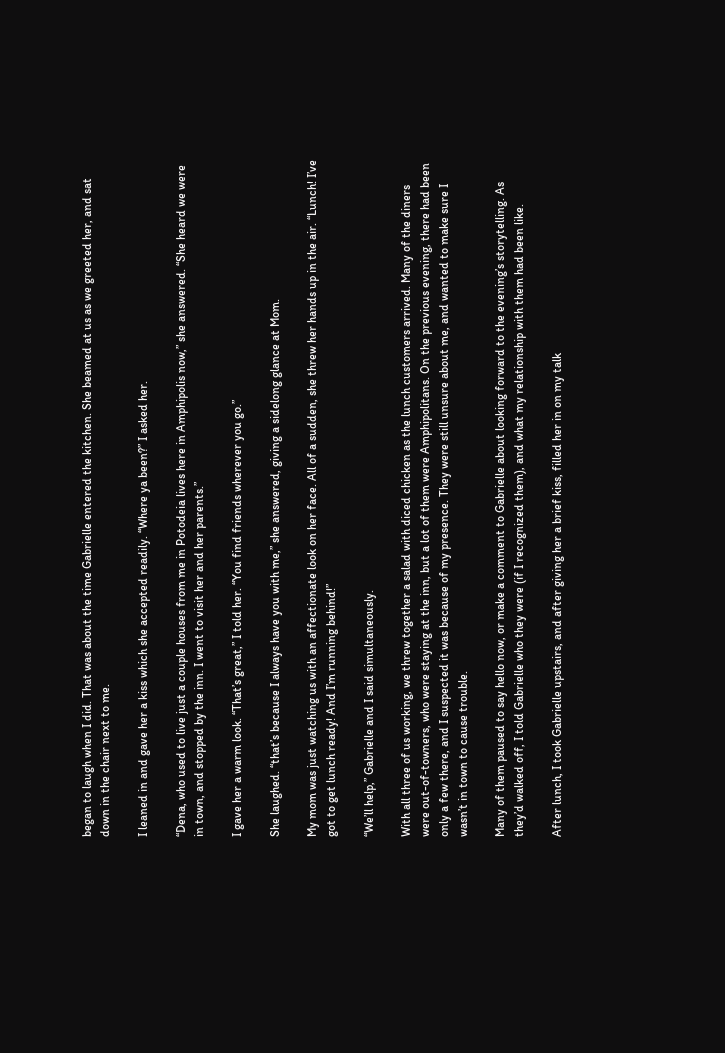began to laugh when I did. That was about the time Gabrielle entered the kitchen. She beamed at us as we greeted her, and sat down in the chair next to me.

I leaned in and gave her a kiss which she accepted readily. “Where ya been?” I asked her.

“Dena, who used to live just a couple houses from me in Potodeia lives here in Amphipolis now,” she answered. “She heard we were in town, and stopped by the inn. I went to visit her and her parents.”

I gave her a warm look. “That’s great,” I told her. “You find friends wherever you go.”

She laughed. “that’s because I always have you with me,” she answered, giving a sidelong glance at Mom.

My mom was just watching us with an affectionate look on her face. All of a sudden, she threw her hands up in the air. “Lunch! I’ve got to get lunch ready! And I’m running behind!”

“We’ll help,” Gabrielle and I said simultaneously.

With all three of us working, we threw together a salad with diced chicken as the lunch customers arrived. Many of the diners were out-of-towners, who were staying at the inn, but a lot of them were Amphipolitans. On the previous evening, there had been only a few there, and I suspected it was because of my presence. They were still unsure about me, and wanted to make sure I wasn’t in town to cause trouble.

Many of them paused to say hello now, or make a comment to Gabrielle about looking forward to the evening’s storytelling. As they’d walked off, I told Gabrielle who they were (if I recognized them), and what my relationship with them had been like.

After lunch, I took Gabrielle upstairs, and after giving her a brief kiss, filled her in on my talk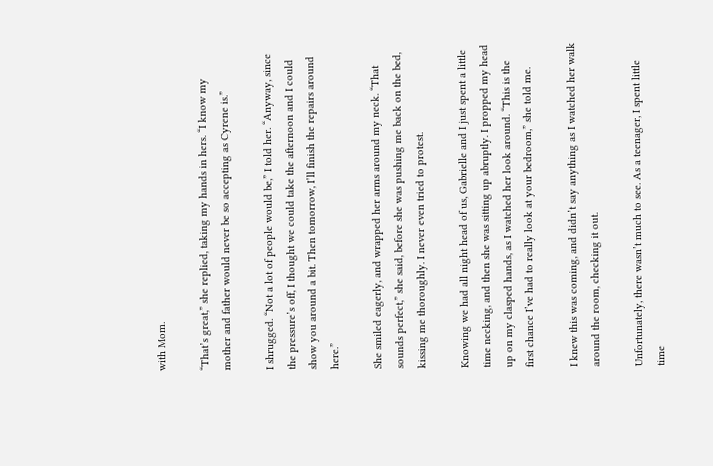with Mom.

“That’s great,” she replied, taking my hands in hers. “I know my mother and father would never be so accepting as Cyrene is.”

I shrugged. “Not a lot of people would be,” I told her. “Anyway, since the pressure’s off, I thought we could take the afternoon and I could show you around a bit. Then tomorrow, I’ll finish the repairs around here.”

She smiled eagerly, and wrapped her arms around my neck. “That sounds perfect,” she said, before she was pushing me back on the bed, kissing me thoroughly. I never even tried to protest.

Knowing we had all night head of us, Gabrielle and I just spent a little time necking, and then she was sitting up abruptly. I propped my head up on my clasped hands, as I watched her look around. “This is the first chance I’ve had to really look at your bedroom,” she told me.

I knew this was coming, and didn’t say anything as I watched her walk around the room, checking it out.

Unfortunately, there wasn’t much to see. As a teenager, I spent little time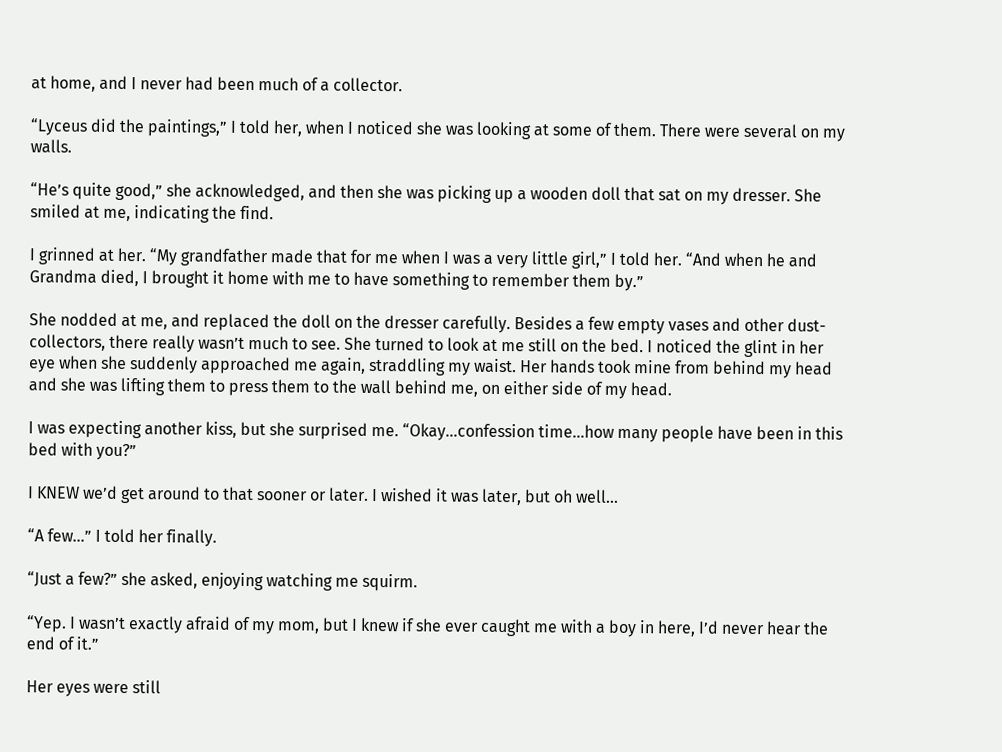at home, and I never had been much of a collector.

“Lyceus did the paintings,” I told her, when I noticed she was looking at some of them. There were several on my walls.

“He’s quite good,” she acknowledged, and then she was picking up a wooden doll that sat on my dresser. She smiled at me, indicating the find.

I grinned at her. “My grandfather made that for me when I was a very little girl,” I told her. “And when he and Grandma died, I brought it home with me to have something to remember them by.”

She nodded at me, and replaced the doll on the dresser carefully. Besides a few empty vases and other dust-collectors, there really wasn’t much to see. She turned to look at me still on the bed. I noticed the glint in her eye when she suddenly approached me again, straddling my waist. Her hands took mine from behind my head and she was lifting them to press them to the wall behind me, on either side of my head.

I was expecting another kiss, but she surprised me. “Okay…confession time…how many people have been in this bed with you?”

I KNEW we’d get around to that sooner or later. I wished it was later, but oh well…

“A few…” I told her finally.

“Just a few?” she asked, enjoying watching me squirm.

“Yep. I wasn’t exactly afraid of my mom, but I knew if she ever caught me with a boy in here, I’d never hear the end of it.”

Her eyes were still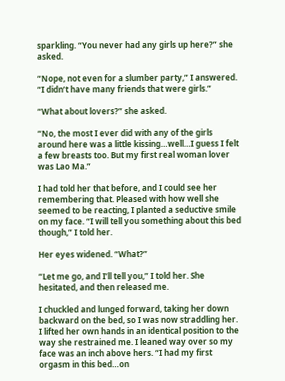sparkling. “You never had any girls up here?” she asked.

“Nope, not even for a slumber party,” I answered. “I didn’t have many friends that were girls.”

“What about lovers?” she asked.

“No, the most I ever did with any of the girls around here was a little kissing…well…I guess I felt a few breasts too. But my first real woman lover was Lao Ma.”

I had told her that before, and I could see her remembering that. Pleased with how well she seemed to be reacting, I planted a seductive smile on my face. “I will tell you something about this bed though,” I told her.

Her eyes widened. “What?”

“Let me go, and I’ll tell you,” I told her. She hesitated, and then released me.

I chuckled and lunged forward, taking her down backward on the bed, so I was now straddling her. I lifted her own hands in an identical position to the way she restrained me. I leaned way over so my face was an inch above hers. “I had my first orgasm in this bed…on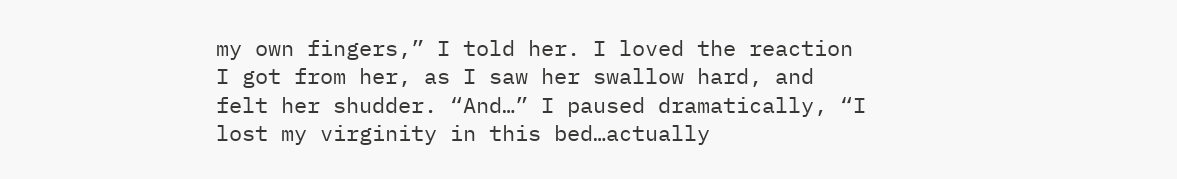my own fingers,” I told her. I loved the reaction I got from her, as I saw her swallow hard, and felt her shudder. “And…” I paused dramatically, “I lost my virginity in this bed…actually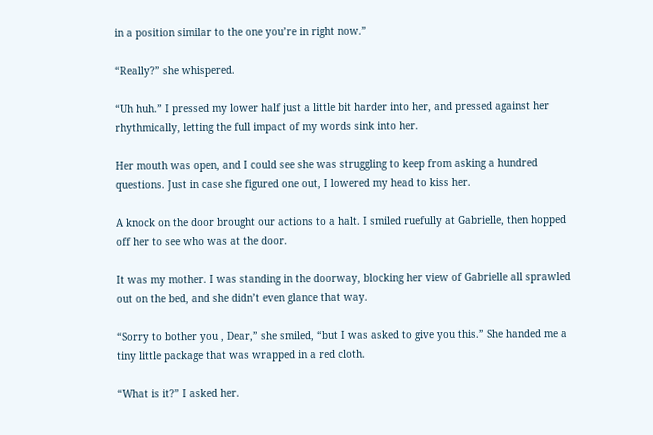in a position similar to the one you’re in right now.”

“Really?” she whispered.

“Uh huh.” I pressed my lower half just a little bit harder into her, and pressed against her rhythmically, letting the full impact of my words sink into her.

Her mouth was open, and I could see she was struggling to keep from asking a hundred questions. Just in case she figured one out, I lowered my head to kiss her.

A knock on the door brought our actions to a halt. I smiled ruefully at Gabrielle, then hopped off her to see who was at the door.

It was my mother. I was standing in the doorway, blocking her view of Gabrielle all sprawled out on the bed, and she didn’t even glance that way.

“Sorry to bother you , Dear,” she smiled, “but I was asked to give you this.” She handed me a tiny little package that was wrapped in a red cloth.

“What is it?” I asked her.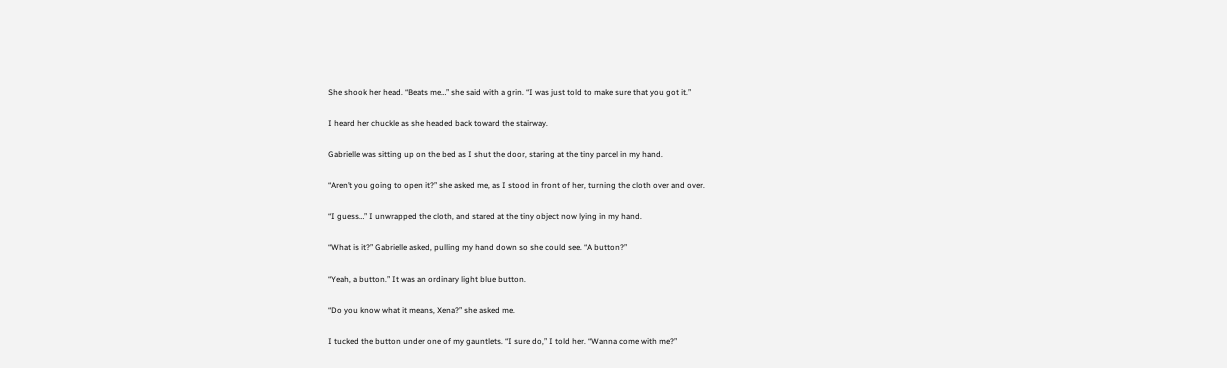She shook her head. “Beats me…” she said with a grin. “I was just told to make sure that you got it.”

I heard her chuckle as she headed back toward the stairway.

Gabrielle was sitting up on the bed as I shut the door, staring at the tiny parcel in my hand.

“Aren’t you going to open it?” she asked me, as I stood in front of her, turning the cloth over and over.

“I guess…” I unwrapped the cloth, and stared at the tiny object now lying in my hand.

“What is it?” Gabrielle asked, pulling my hand down so she could see. “A button?”

“Yeah, a button.” It was an ordinary light blue button.

“Do you know what it means, Xena?” she asked me.

I tucked the button under one of my gauntlets. “I sure do,” I told her. “Wanna come with me?”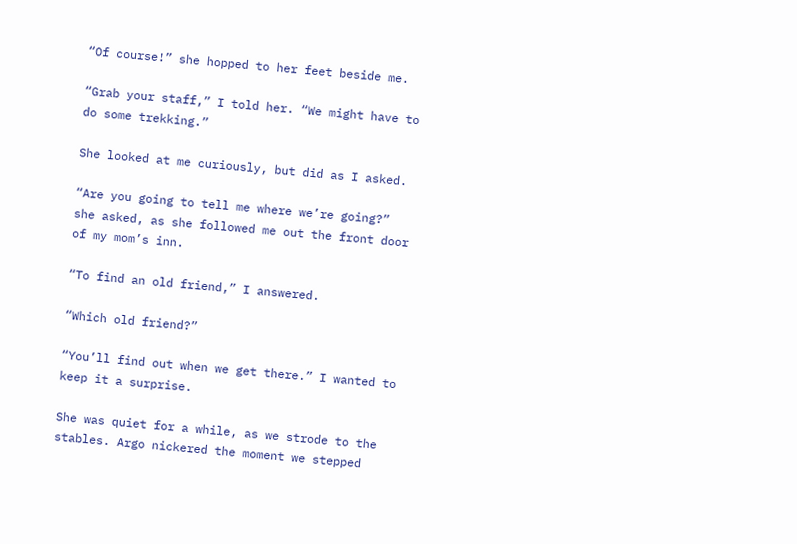“Of course!” she hopped to her feet beside me.

“Grab your staff,” I told her. “We might have to do some trekking.”

She looked at me curiously, but did as I asked.

“Are you going to tell me where we’re going?” she asked, as she followed me out the front door of my mom’s inn.

“To find an old friend,” I answered.

“Which old friend?”

“You’ll find out when we get there.” I wanted to keep it a surprise.

She was quiet for a while, as we strode to the stables. Argo nickered the moment we stepped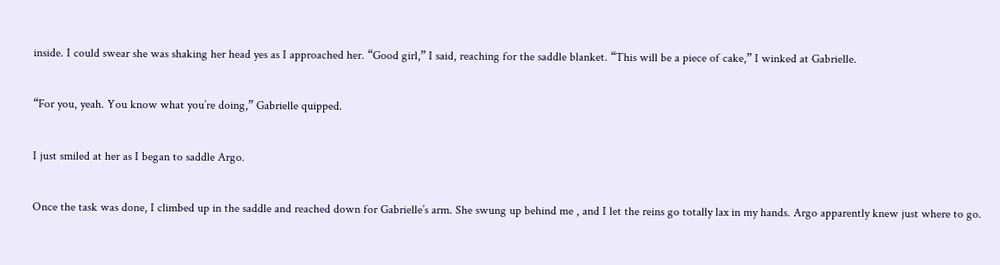inside. I could swear she was shaking her head yes as I approached her. “Good girl,” I said, reaching for the saddle blanket. “This will be a piece of cake,” I winked at Gabrielle.

“For you, yeah. You know what you’re doing,” Gabrielle quipped.

I just smiled at her as I began to saddle Argo.

Once the task was done, I climbed up in the saddle and reached down for Gabrielle’s arm. She swung up behind me , and I let the reins go totally lax in my hands. Argo apparently knew just where to go.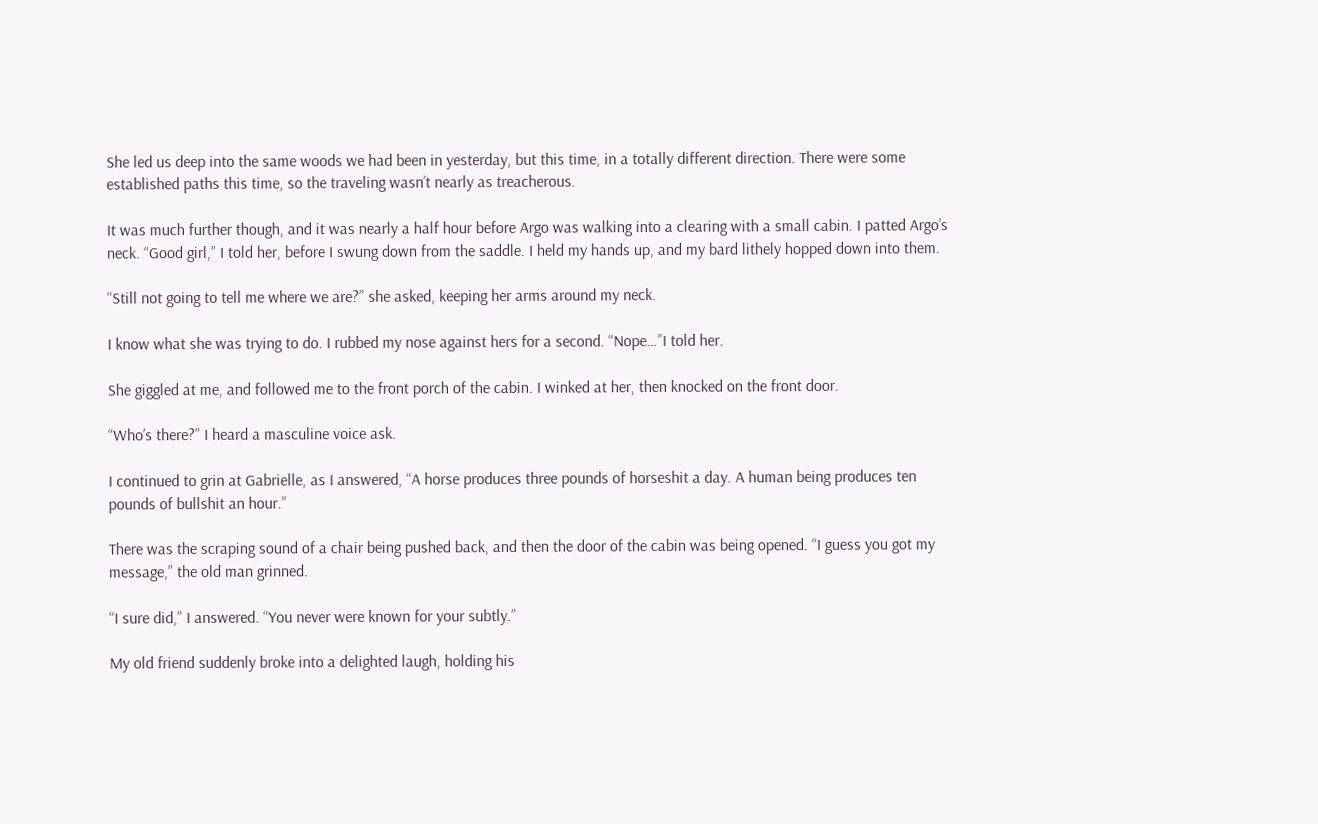She led us deep into the same woods we had been in yesterday, but this time, in a totally different direction. There were some established paths this time, so the traveling wasn’t nearly as treacherous.

It was much further though, and it was nearly a half hour before Argo was walking into a clearing with a small cabin. I patted Argo’s neck. “Good girl,” I told her, before I swung down from the saddle. I held my hands up, and my bard lithely hopped down into them.

“Still not going to tell me where we are?” she asked, keeping her arms around my neck.

I know what she was trying to do. I rubbed my nose against hers for a second. “Nope…”I told her.

She giggled at me, and followed me to the front porch of the cabin. I winked at her, then knocked on the front door.

“Who’s there?” I heard a masculine voice ask.

I continued to grin at Gabrielle, as I answered, “A horse produces three pounds of horseshit a day. A human being produces ten pounds of bullshit an hour.”

There was the scraping sound of a chair being pushed back, and then the door of the cabin was being opened. “I guess you got my message,” the old man grinned.

“I sure did,” I answered. “You never were known for your subtly.”

My old friend suddenly broke into a delighted laugh, holding his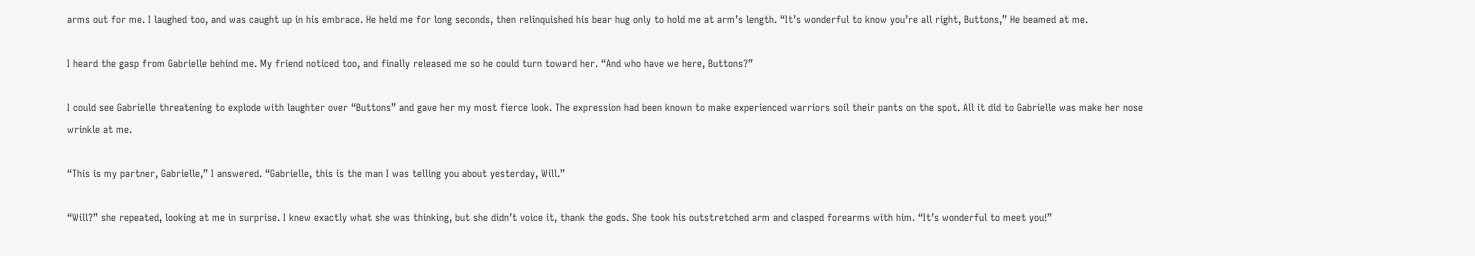arms out for me. I laughed too, and was caught up in his embrace. He held me for long seconds, then relinquished his bear hug only to hold me at arm’s length. “It’s wonderful to know you’re all right, Buttons,” He beamed at me.

I heard the gasp from Gabrielle behind me. My friend noticed too, and finally released me so he could turn toward her. “And who have we here, Buttons?”

I could see Gabrielle threatening to explode with laughter over “Buttons” and gave her my most fierce look. The expression had been known to make experienced warriors soil their pants on the spot. All it did to Gabrielle was make her nose wrinkle at me.

“This is my partner, Gabrielle,” I answered. “Gabrielle, this is the man I was telling you about yesterday, Will.”

“Will?” she repeated, looking at me in surprise. I knew exactly what she was thinking, but she didn’t voice it, thank the gods. She took his outstretched arm and clasped forearms with him. “It’s wonderful to meet you!”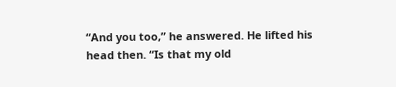“And you too,” he answered. He lifted his head then. “Is that my old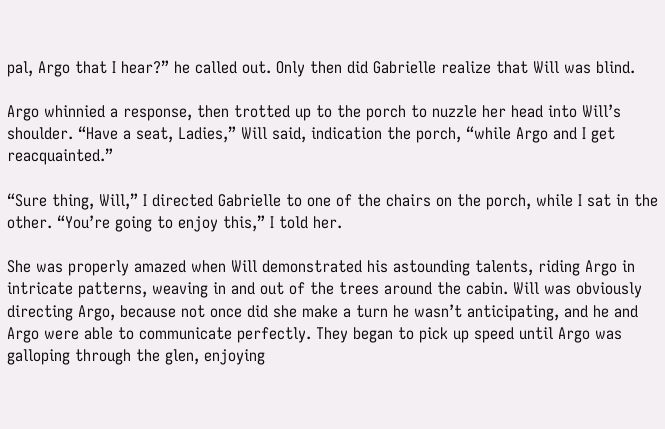pal, Argo that I hear?” he called out. Only then did Gabrielle realize that Will was blind.

Argo whinnied a response, then trotted up to the porch to nuzzle her head into Will’s shoulder. “Have a seat, Ladies,” Will said, indication the porch, “while Argo and I get reacquainted.”

“Sure thing, Will,” I directed Gabrielle to one of the chairs on the porch, while I sat in the other. “You’re going to enjoy this,” I told her.

She was properly amazed when Will demonstrated his astounding talents, riding Argo in intricate patterns, weaving in and out of the trees around the cabin. Will was obviously directing Argo, because not once did she make a turn he wasn’t anticipating, and he and Argo were able to communicate perfectly. They began to pick up speed until Argo was galloping through the glen, enjoying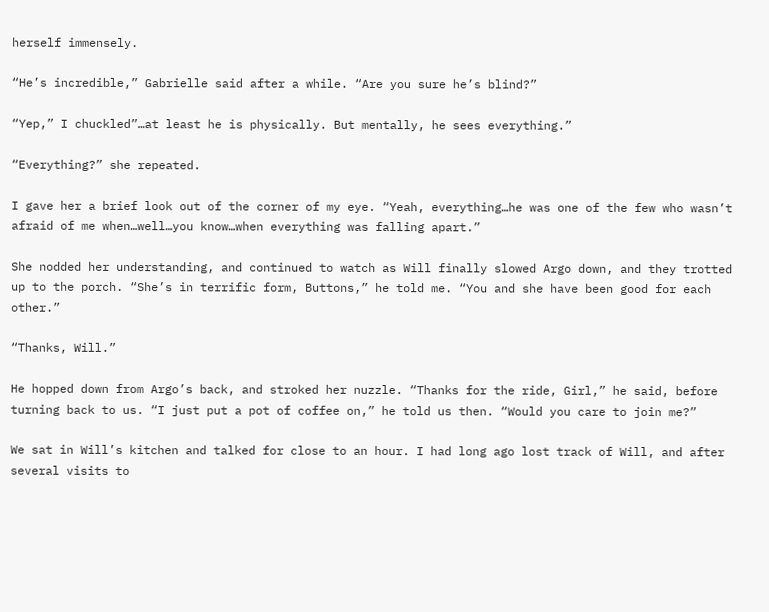herself immensely.

“He’s incredible,” Gabrielle said after a while. “Are you sure he’s blind?”

“Yep,” I chuckled”…at least he is physically. But mentally, he sees everything.”

“Everything?” she repeated.

I gave her a brief look out of the corner of my eye. “Yeah, everything…he was one of the few who wasn’t afraid of me when…well…you know…when everything was falling apart.”

She nodded her understanding, and continued to watch as Will finally slowed Argo down, and they trotted up to the porch. “She’s in terrific form, Buttons,” he told me. “You and she have been good for each other.”

“Thanks, Will.”

He hopped down from Argo’s back, and stroked her nuzzle. “Thanks for the ride, Girl,” he said, before turning back to us. “I just put a pot of coffee on,” he told us then. “Would you care to join me?”

We sat in Will’s kitchen and talked for close to an hour. I had long ago lost track of Will, and after several visits to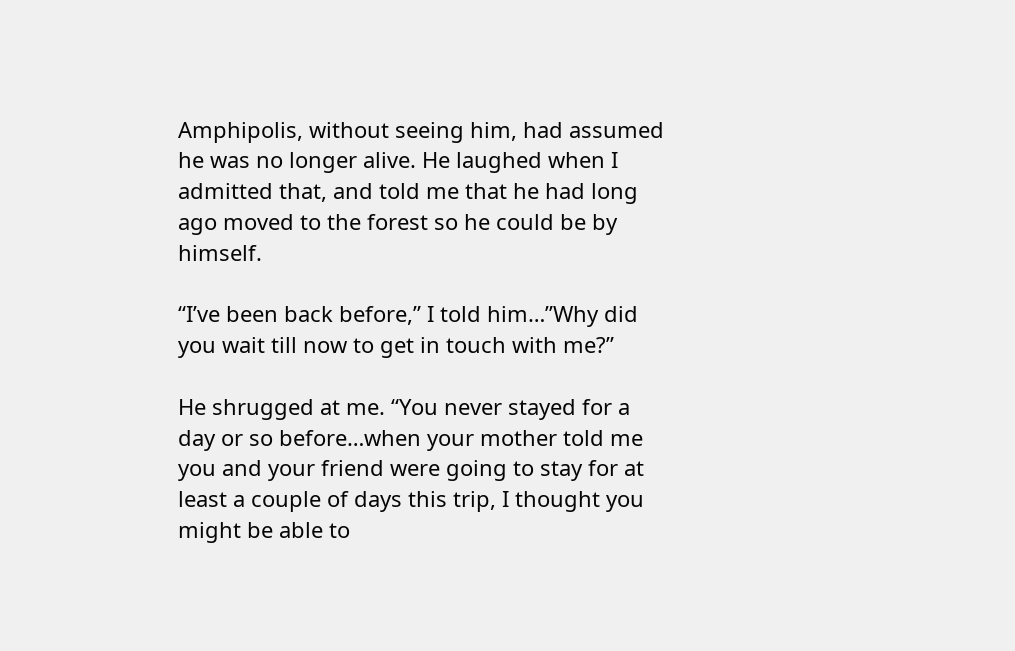Amphipolis, without seeing him, had assumed he was no longer alive. He laughed when I admitted that, and told me that he had long ago moved to the forest so he could be by himself.

“I’ve been back before,” I told him…”Why did you wait till now to get in touch with me?”

He shrugged at me. “You never stayed for a day or so before…when your mother told me you and your friend were going to stay for at least a couple of days this trip, I thought you might be able to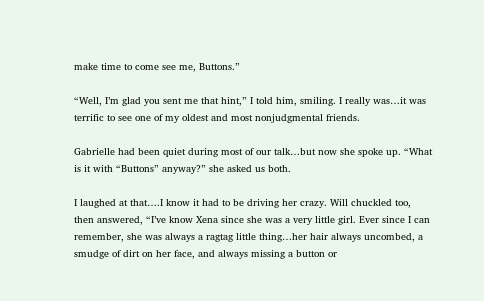make time to come see me, Buttons.”

“Well, I’m glad you sent me that hint,” I told him, smiling. I really was…it was terrific to see one of my oldest and most nonjudgmental friends.

Gabrielle had been quiet during most of our talk…but now she spoke up. “What is it with “Buttons” anyway?” she asked us both.

I laughed at that….I know it had to be driving her crazy. Will chuckled too, then answered, “I’ve know Xena since she was a very little girl. Ever since I can remember, she was always a ragtag little thing…her hair always uncombed, a smudge of dirt on her face, and always missing a button or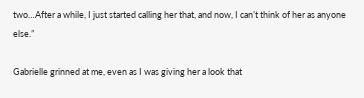two…After a while, I just started calling her that, and now, I can’t think of her as anyone else.”

Gabrielle grinned at me, even as I was giving her a look that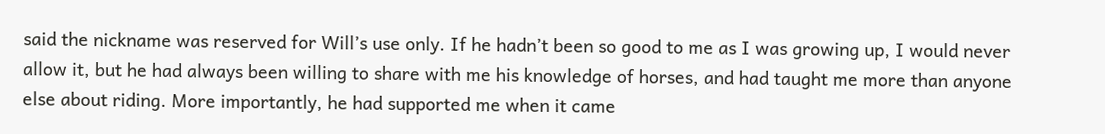said the nickname was reserved for Will’s use only. If he hadn’t been so good to me as I was growing up, I would never allow it, but he had always been willing to share with me his knowledge of horses, and had taught me more than anyone else about riding. More importantly, he had supported me when it came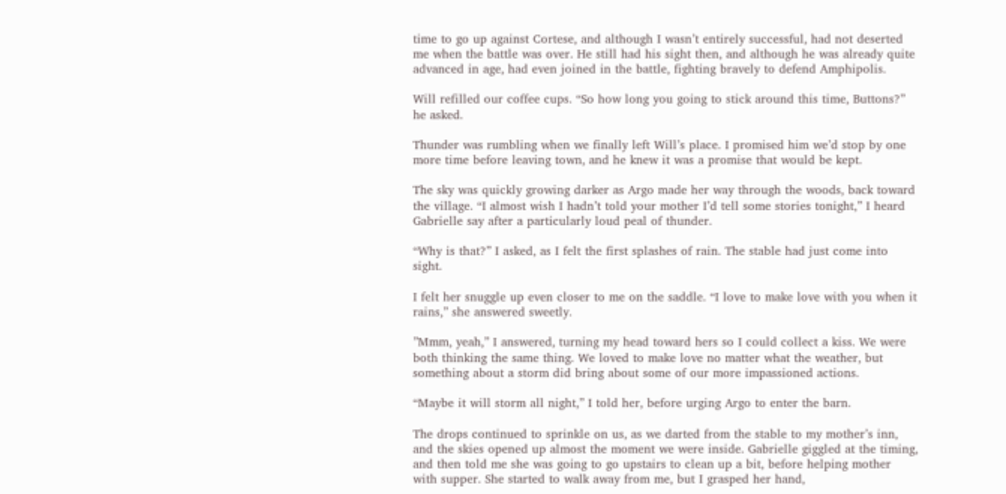time to go up against Cortese, and although I wasn’t entirely successful, had not deserted me when the battle was over. He still had his sight then, and although he was already quite advanced in age, had even joined in the battle, fighting bravely to defend Amphipolis.

Will refilled our coffee cups. “So how long you going to stick around this time, Buttons?” he asked.

Thunder was rumbling when we finally left Will’s place. I promised him we’d stop by one more time before leaving town, and he knew it was a promise that would be kept.

The sky was quickly growing darker as Argo made her way through the woods, back toward the village. “I almost wish I hadn’t told your mother I’d tell some stories tonight,” I heard Gabrielle say after a particularly loud peal of thunder.

“Why is that?” I asked, as I felt the first splashes of rain. The stable had just come into sight.

I felt her snuggle up even closer to me on the saddle. “I love to make love with you when it rains,” she answered sweetly.

”Mmm, yeah,” I answered, turning my head toward hers so I could collect a kiss. We were both thinking the same thing. We loved to make love no matter what the weather, but something about a storm did bring about some of our more impassioned actions.

“Maybe it will storm all night,” I told her, before urging Argo to enter the barn.

The drops continued to sprinkle on us, as we darted from the stable to my mother’s inn, and the skies opened up almost the moment we were inside. Gabrielle giggled at the timing, and then told me she was going to go upstairs to clean up a bit, before helping mother with supper. She started to walk away from me, but I grasped her hand,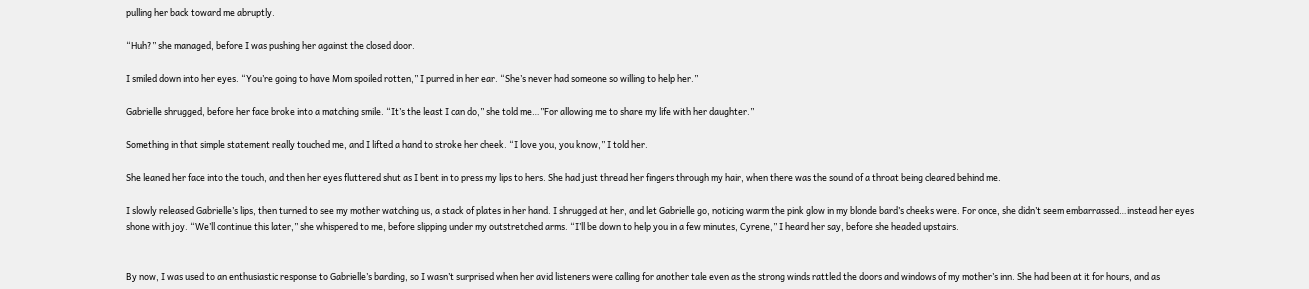pulling her back toward me abruptly.

“Huh?” she managed, before I was pushing her against the closed door.

I smiled down into her eyes. “You’re going to have Mom spoiled rotten,” I purred in her ear. “She’s never had someone so willing to help her.”

Gabrielle shrugged, before her face broke into a matching smile. “It’s the least I can do,” she told me…”For allowing me to share my life with her daughter.”

Something in that simple statement really touched me, and I lifted a hand to stroke her cheek. “I love you, you know,” I told her.

She leaned her face into the touch, and then her eyes fluttered shut as I bent in to press my lips to hers. She had just thread her fingers through my hair, when there was the sound of a throat being cleared behind me.

I slowly released Gabrielle’s lips, then turned to see my mother watching us, a stack of plates in her hand. I shrugged at her, and let Gabrielle go, noticing warm the pink glow in my blonde bard’s cheeks were. For once, she didn’t seem embarrassed…instead her eyes shone with joy. “We’ll continue this later,” she whispered to me, before slipping under my outstretched arms. “I’ll be down to help you in a few minutes, Cyrene,” I heard her say, before she headed upstairs.


By now, I was used to an enthusiastic response to Gabrielle’s barding, so I wasn’t surprised when her avid listeners were calling for another tale even as the strong winds rattled the doors and windows of my mother’s inn. She had been at it for hours, and as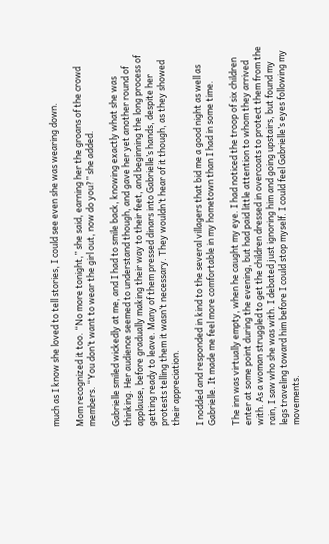much as I know she loved to tell stories, I could see even she was wearing down.

Mom recognized it too. “No more tonight,” she said, earning her the groans of the crowd members. “You don’t want to wear the girl out, now do you?” she added.

Gabrielle smiled wickedly at me, and I had to smile back, knowing exactly what she was thinking. Her audience seemed to understand though, and gave her yet another round of applause, before gradually making their way to their feet, and beginning the long process of getting ready to leave. Many of them pressed dinars into Gabrielle’s hands, despite her protests telling them it wasn’t necessary. They wouldn’t hear of it though, as they showed their appreciation.

I nodded and responded in kind to the several villagers that bid me a good night as well as Gabrielle. It made me feel more comfortable in my hometown than I had in some time.

The inn was virtually empty, when he caught my eye. I had noticed the troop of six children enter at some point during the evening, but had paid little attention to whom they arrived with. As a woman struggled to get the children dressed in overcoats to protect them from the rain, I saw who she was with. I debated just ignoring him and going upstairs, but found my legs traveling toward him before I could stop myself. I could feel Gabrielle’s eyes following my movements.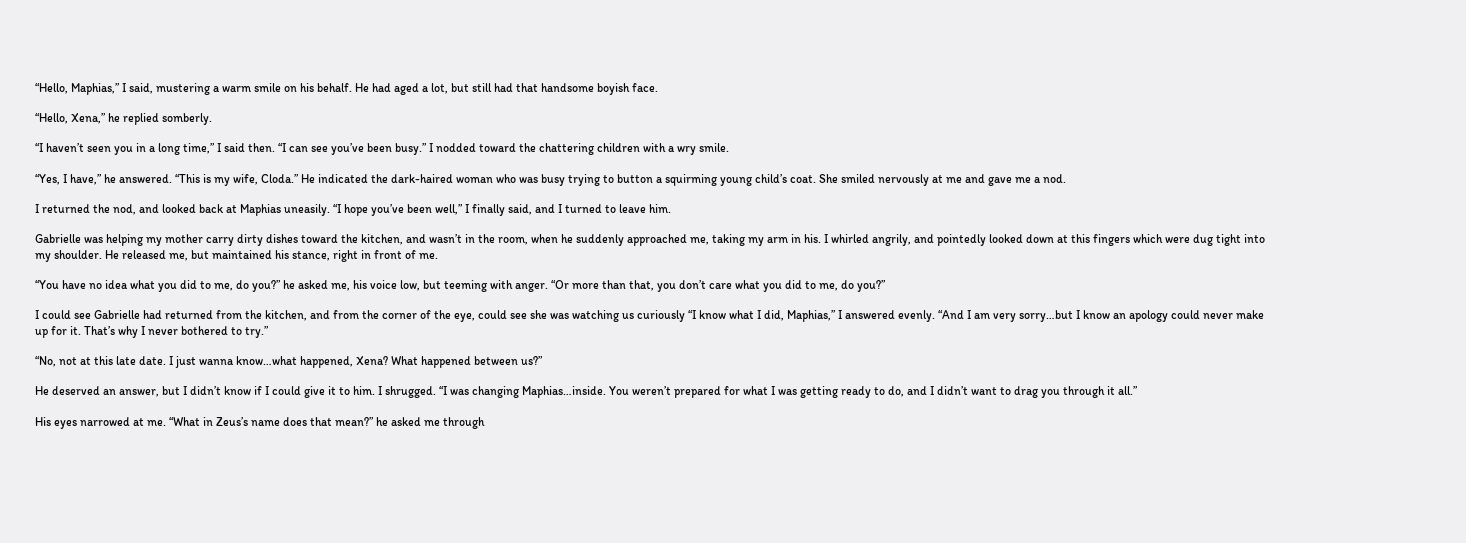“Hello, Maphias,” I said, mustering a warm smile on his behalf. He had aged a lot, but still had that handsome boyish face.

“Hello, Xena,” he replied somberly.

“I haven’t seen you in a long time,” I said then. “I can see you’ve been busy.” I nodded toward the chattering children with a wry smile.

“Yes, I have,” he answered. “This is my wife, Cloda.” He indicated the dark-haired woman who was busy trying to button a squirming young child’s coat. She smiled nervously at me and gave me a nod.

I returned the nod, and looked back at Maphias uneasily. “I hope you’ve been well,” I finally said, and I turned to leave him.

Gabrielle was helping my mother carry dirty dishes toward the kitchen, and wasn’t in the room, when he suddenly approached me, taking my arm in his. I whirled angrily, and pointedly looked down at this fingers which were dug tight into my shoulder. He released me, but maintained his stance, right in front of me.

“You have no idea what you did to me, do you?” he asked me, his voice low, but teeming with anger. “Or more than that, you don’t care what you did to me, do you?”

I could see Gabrielle had returned from the kitchen, and from the corner of the eye, could see she was watching us curiously “I know what I did, Maphias,” I answered evenly. “And I am very sorry…but I know an apology could never make up for it. That’s why I never bothered to try.”

“No, not at this late date. I just wanna know…what happened, Xena? What happened between us?”

He deserved an answer, but I didn’t know if I could give it to him. I shrugged. “I was changing Maphias…inside. You weren’t prepared for what I was getting ready to do, and I didn’t want to drag you through it all.”

His eyes narrowed at me. “What in Zeus’s name does that mean?” he asked me through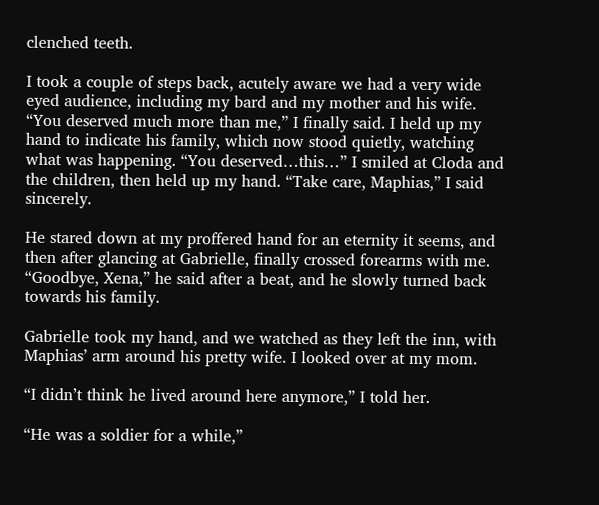clenched teeth.

I took a couple of steps back, acutely aware we had a very wide eyed audience, including my bard and my mother and his wife. “You deserved much more than me,” I finally said. I held up my hand to indicate his family, which now stood quietly, watching what was happening. “You deserved…this…” I smiled at Cloda and the children, then held up my hand. “Take care, Maphias,” I said sincerely.

He stared down at my proffered hand for an eternity it seems, and then after glancing at Gabrielle, finally crossed forearms with me. “Goodbye, Xena,” he said after a beat, and he slowly turned back towards his family.

Gabrielle took my hand, and we watched as they left the inn, with Maphias’ arm around his pretty wife. I looked over at my mom.

“I didn’t think he lived around here anymore,” I told her.

“He was a soldier for a while,”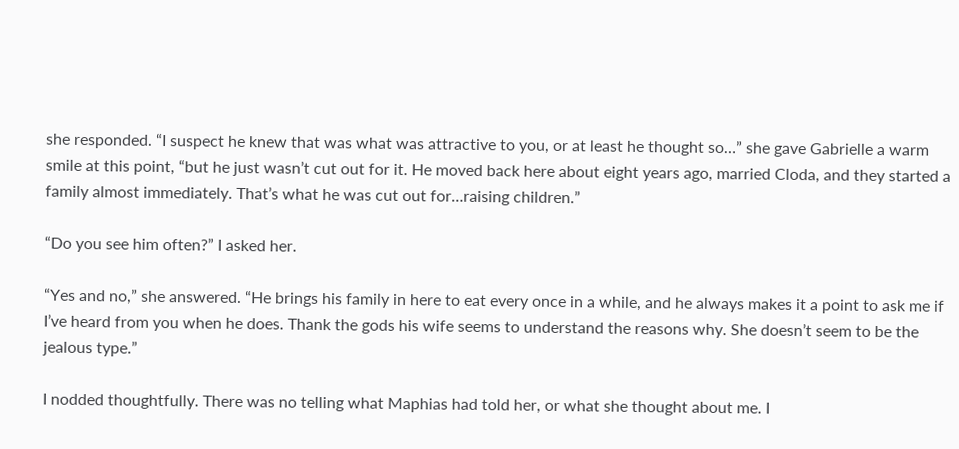she responded. “I suspect he knew that was what was attractive to you, or at least he thought so…” she gave Gabrielle a warm smile at this point, “but he just wasn’t cut out for it. He moved back here about eight years ago, married Cloda, and they started a family almost immediately. That’s what he was cut out for…raising children.”

“Do you see him often?” I asked her.

“Yes and no,” she answered. “He brings his family in here to eat every once in a while, and he always makes it a point to ask me if I’ve heard from you when he does. Thank the gods his wife seems to understand the reasons why. She doesn’t seem to be the jealous type.”

I nodded thoughtfully. There was no telling what Maphias had told her, or what she thought about me. I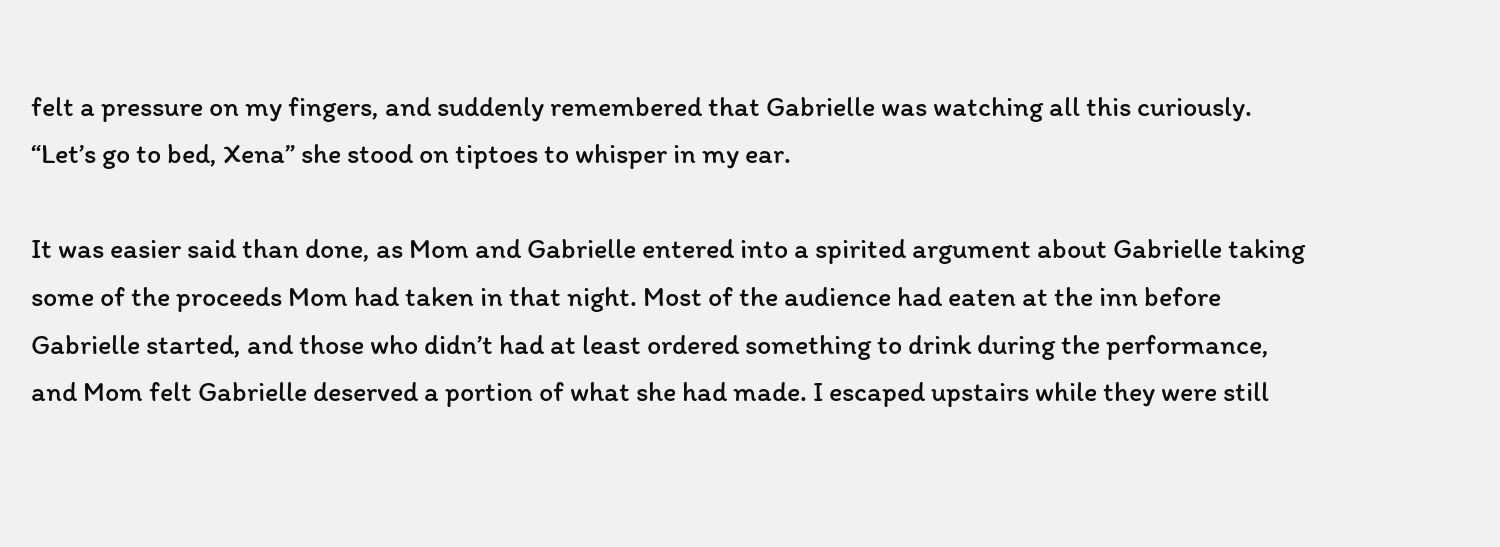felt a pressure on my fingers, and suddenly remembered that Gabrielle was watching all this curiously. “Let’s go to bed, Xena” she stood on tiptoes to whisper in my ear.

It was easier said than done, as Mom and Gabrielle entered into a spirited argument about Gabrielle taking some of the proceeds Mom had taken in that night. Most of the audience had eaten at the inn before Gabrielle started, and those who didn’t had at least ordered something to drink during the performance, and Mom felt Gabrielle deserved a portion of what she had made. I escaped upstairs while they were still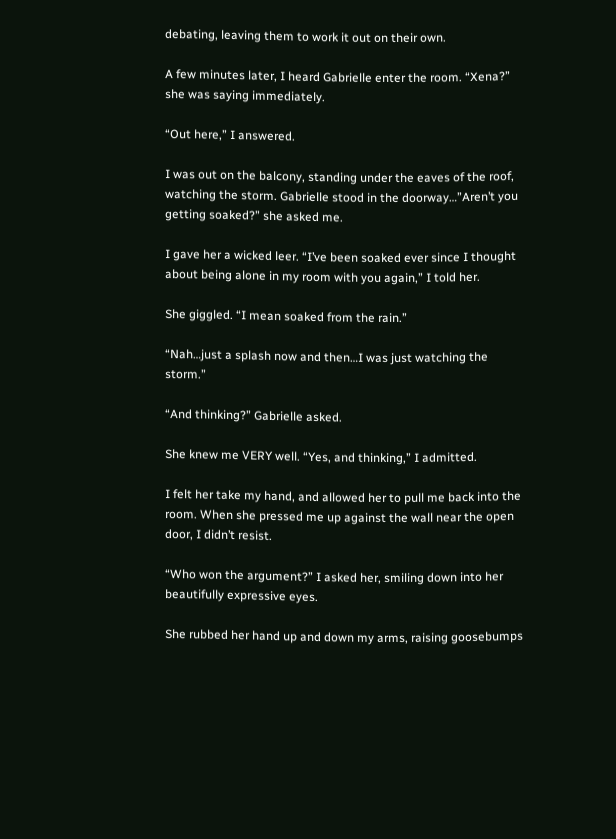debating, leaving them to work it out on their own.

A few minutes later, I heard Gabrielle enter the room. “Xena?” she was saying immediately.

“Out here,” I answered.

I was out on the balcony, standing under the eaves of the roof, watching the storm. Gabrielle stood in the doorway…”Aren’t you getting soaked?” she asked me.

I gave her a wicked leer. “I’ve been soaked ever since I thought about being alone in my room with you again,” I told her.

She giggled. “I mean soaked from the rain.”

“Nah…just a splash now and then…I was just watching the storm.”

“And thinking?” Gabrielle asked.

She knew me VERY well. “Yes, and thinking,” I admitted.

I felt her take my hand, and allowed her to pull me back into the room. When she pressed me up against the wall near the open door, I didn’t resist.

“Who won the argument?” I asked her, smiling down into her beautifully expressive eyes.

She rubbed her hand up and down my arms, raising goosebumps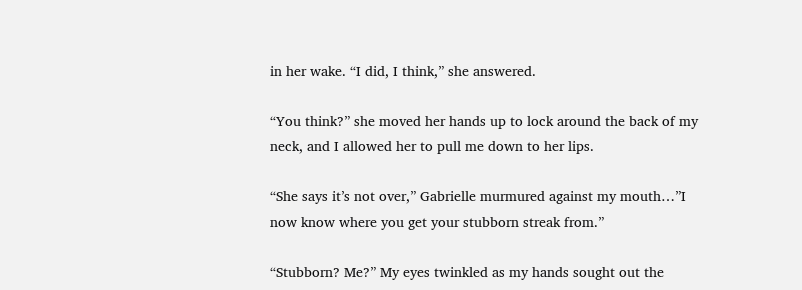in her wake. “I did, I think,” she answered.

“You think?” she moved her hands up to lock around the back of my neck, and I allowed her to pull me down to her lips.

“She says it’s not over,” Gabrielle murmured against my mouth…”I now know where you get your stubborn streak from.”

“Stubborn? Me?” My eyes twinkled as my hands sought out the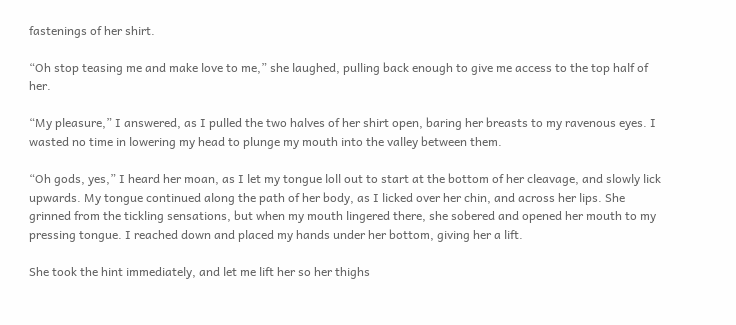fastenings of her shirt.

“Oh stop teasing me and make love to me,” she laughed, pulling back enough to give me access to the top half of her.

“My pleasure,” I answered, as I pulled the two halves of her shirt open, baring her breasts to my ravenous eyes. I wasted no time in lowering my head to plunge my mouth into the valley between them.

“Oh gods, yes,” I heard her moan, as I let my tongue loll out to start at the bottom of her cleavage, and slowly lick upwards. My tongue continued along the path of her body, as I licked over her chin, and across her lips. She grinned from the tickling sensations, but when my mouth lingered there, she sobered and opened her mouth to my pressing tongue. I reached down and placed my hands under her bottom, giving her a lift.

She took the hint immediately, and let me lift her so her thighs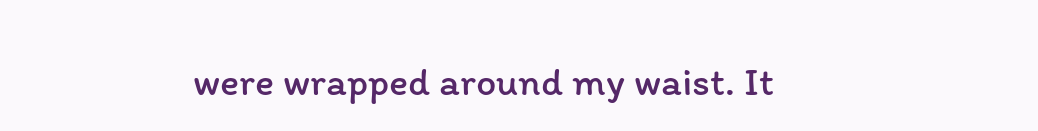were wrapped around my waist. It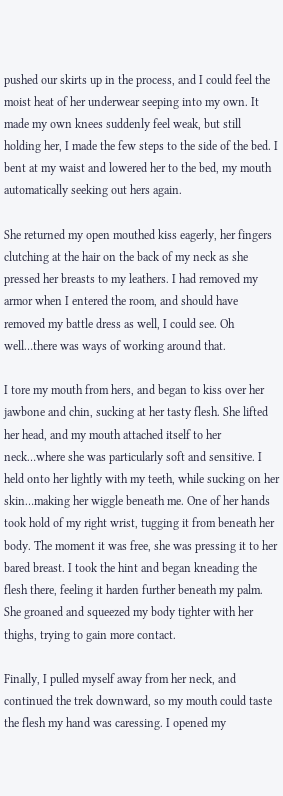pushed our skirts up in the process, and I could feel the moist heat of her underwear seeping into my own. It made my own knees suddenly feel weak, but still holding her, I made the few steps to the side of the bed. I bent at my waist and lowered her to the bed, my mouth automatically seeking out hers again.

She returned my open mouthed kiss eagerly, her fingers clutching at the hair on the back of my neck as she pressed her breasts to my leathers. I had removed my armor when I entered the room, and should have removed my battle dress as well, I could see. Oh well…there was ways of working around that.

I tore my mouth from hers, and began to kiss over her jawbone and chin, sucking at her tasty flesh. She lifted her head, and my mouth attached itself to her neck…where she was particularly soft and sensitive. I held onto her lightly with my teeth, while sucking on her skin…making her wiggle beneath me. One of her hands took hold of my right wrist, tugging it from beneath her body. The moment it was free, she was pressing it to her bared breast. I took the hint and began kneading the flesh there, feeling it harden further beneath my palm. She groaned and squeezed my body tighter with her thighs, trying to gain more contact.

Finally, I pulled myself away from her neck, and continued the trek downward, so my mouth could taste the flesh my hand was caressing. I opened my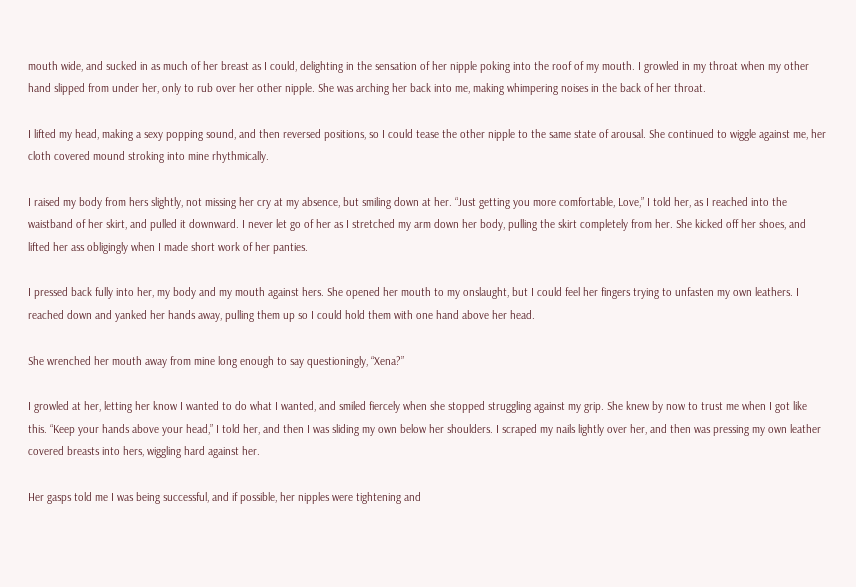mouth wide, and sucked in as much of her breast as I could, delighting in the sensation of her nipple poking into the roof of my mouth. I growled in my throat when my other hand slipped from under her, only to rub over her other nipple. She was arching her back into me, making whimpering noises in the back of her throat.

I lifted my head, making a sexy popping sound, and then reversed positions, so I could tease the other nipple to the same state of arousal. She continued to wiggle against me, her cloth covered mound stroking into mine rhythmically.

I raised my body from hers slightly, not missing her cry at my absence, but smiling down at her. “Just getting you more comfortable, Love,” I told her, as I reached into the waistband of her skirt, and pulled it downward. I never let go of her as I stretched my arm down her body, pulling the skirt completely from her. She kicked off her shoes, and lifted her ass obligingly when I made short work of her panties.

I pressed back fully into her, my body and my mouth against hers. She opened her mouth to my onslaught, but I could feel her fingers trying to unfasten my own leathers. I reached down and yanked her hands away, pulling them up so I could hold them with one hand above her head.

She wrenched her mouth away from mine long enough to say questioningly, “Xena?”

I growled at her, letting her know I wanted to do what I wanted, and smiled fiercely when she stopped struggling against my grip. She knew by now to trust me when I got like this. “Keep your hands above your head,” I told her, and then I was sliding my own below her shoulders. I scraped my nails lightly over her, and then was pressing my own leather covered breasts into hers, wiggling hard against her.

Her gasps told me I was being successful, and if possible, her nipples were tightening and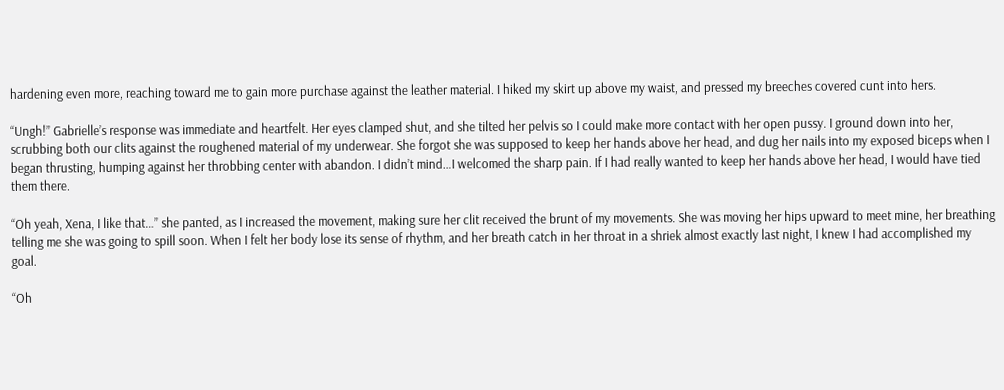hardening even more, reaching toward me to gain more purchase against the leather material. I hiked my skirt up above my waist, and pressed my breeches covered cunt into hers.

“Ungh!” Gabrielle’s response was immediate and heartfelt. Her eyes clamped shut, and she tilted her pelvis so I could make more contact with her open pussy. I ground down into her, scrubbing both our clits against the roughened material of my underwear. She forgot she was supposed to keep her hands above her head, and dug her nails into my exposed biceps when I began thrusting, humping against her throbbing center with abandon. I didn’t mind…I welcomed the sharp pain. If I had really wanted to keep her hands above her head, I would have tied them there.

“Oh yeah, Xena, I like that…” she panted, as I increased the movement, making sure her clit received the brunt of my movements. She was moving her hips upward to meet mine, her breathing telling me she was going to spill soon. When I felt her body lose its sense of rhythm, and her breath catch in her throat in a shriek almost exactly last night, I knew I had accomplished my goal.

“Oh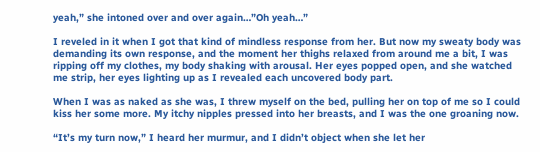yeah,” she intoned over and over again…”Oh yeah…”

I reveled in it when I got that kind of mindless response from her. But now my sweaty body was demanding its own response, and the moment her thighs relaxed from around me a bit, I was ripping off my clothes, my body shaking with arousal. Her eyes popped open, and she watched me strip, her eyes lighting up as I revealed each uncovered body part.

When I was as naked as she was, I threw myself on the bed, pulling her on top of me so I could kiss her some more. My itchy nipples pressed into her breasts, and I was the one groaning now.

“It’s my turn now,” I heard her murmur, and I didn’t object when she let her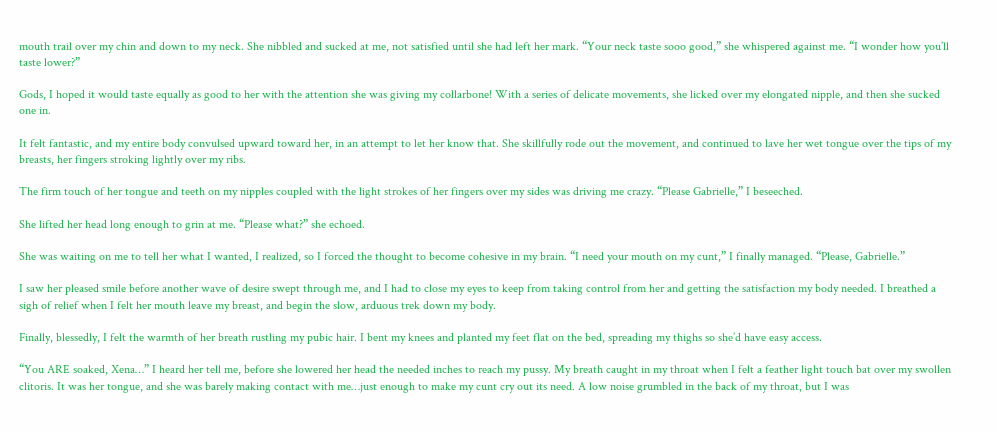mouth trail over my chin and down to my neck. She nibbled and sucked at me, not satisfied until she had left her mark. “Your neck taste sooo good,” she whispered against me. “I wonder how you’ll taste lower?”

Gods, I hoped it would taste equally as good to her with the attention she was giving my collarbone! With a series of delicate movements, she licked over my elongated nipple, and then she sucked one in.

It felt fantastic, and my entire body convulsed upward toward her, in an attempt to let her know that. She skillfully rode out the movement, and continued to lave her wet tongue over the tips of my breasts, her fingers stroking lightly over my ribs.

The firm touch of her tongue and teeth on my nipples coupled with the light strokes of her fingers over my sides was driving me crazy. “Please Gabrielle,” I beseeched.

She lifted her head long enough to grin at me. “Please what?” she echoed.

She was waiting on me to tell her what I wanted, I realized, so I forced the thought to become cohesive in my brain. “I need your mouth on my cunt,” I finally managed. “Please, Gabrielle.”

I saw her pleased smile before another wave of desire swept through me, and I had to close my eyes to keep from taking control from her and getting the satisfaction my body needed. I breathed a sigh of relief when I felt her mouth leave my breast, and begin the slow, arduous trek down my body.

Finally, blessedly, I felt the warmth of her breath rustling my pubic hair. I bent my knees and planted my feet flat on the bed, spreading my thighs so she’d have easy access.

“You ARE soaked, Xena…” I heard her tell me, before she lowered her head the needed inches to reach my pussy. My breath caught in my throat when I felt a feather light touch bat over my swollen clitoris. It was her tongue, and she was barely making contact with me…just enough to make my cunt cry out its need. A low noise grumbled in the back of my throat, but I was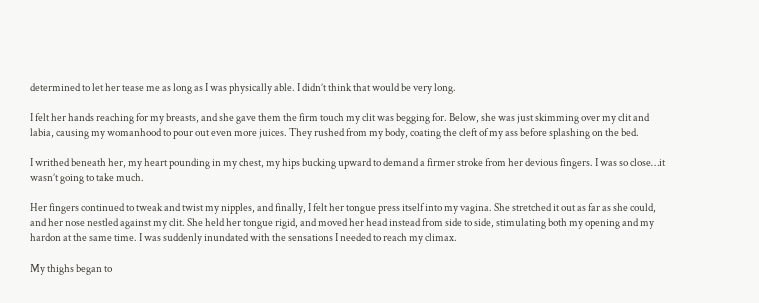determined to let her tease me as long as I was physically able. I didn’t think that would be very long.

I felt her hands reaching for my breasts, and she gave them the firm touch my clit was begging for. Below, she was just skimming over my clit and labia, causing my womanhood to pour out even more juices. They rushed from my body, coating the cleft of my ass before splashing on the bed.

I writhed beneath her, my heart pounding in my chest, my hips bucking upward to demand a firmer stroke from her devious fingers. I was so close…it wasn’t going to take much.

Her fingers continued to tweak and twist my nipples, and finally, I felt her tongue press itself into my vagina. She stretched it out as far as she could, and her nose nestled against my clit. She held her tongue rigid, and moved her head instead from side to side, stimulating both my opening and my hardon at the same time. I was suddenly inundated with the sensations I needed to reach my climax.

My thighs began to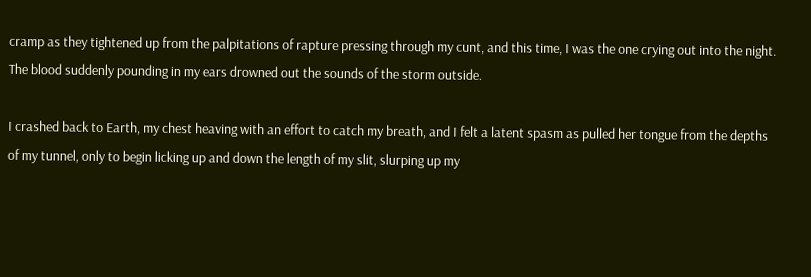cramp as they tightened up from the palpitations of rapture pressing through my cunt, and this time, I was the one crying out into the night. The blood suddenly pounding in my ears drowned out the sounds of the storm outside.

I crashed back to Earth, my chest heaving with an effort to catch my breath, and I felt a latent spasm as pulled her tongue from the depths of my tunnel, only to begin licking up and down the length of my slit, slurping up my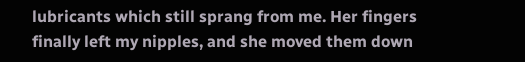lubricants which still sprang from me. Her fingers finally left my nipples, and she moved them down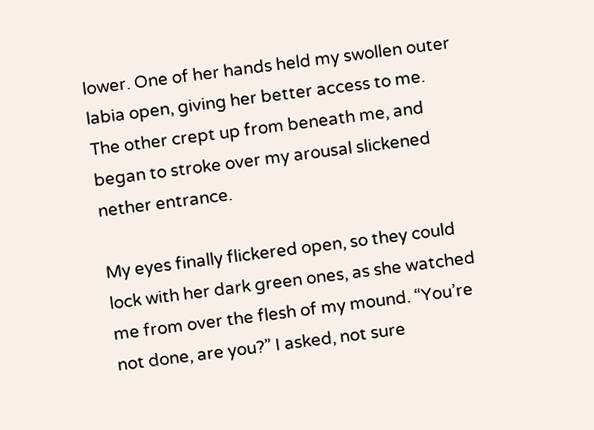lower. One of her hands held my swollen outer labia open, giving her better access to me. The other crept up from beneath me, and began to stroke over my arousal slickened nether entrance.

My eyes finally flickered open, so they could lock with her dark green ones, as she watched me from over the flesh of my mound. “You’re not done, are you?” I asked, not sure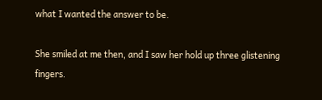what I wanted the answer to be.

She smiled at me then, and I saw her hold up three glistening fingers.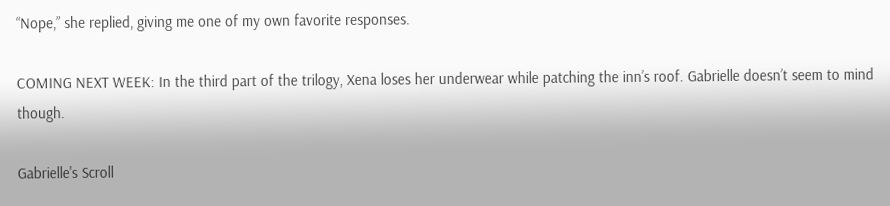“Nope,” she replied, giving me one of my own favorite responses.

COMING NEXT WEEK: In the third part of the trilogy, Xena loses her underwear while patching the inn’s roof. Gabrielle doesn’t seem to mind though.

Gabrielle's Scroll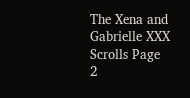The Xena and Gabrielle XXX Scrolls Page 2